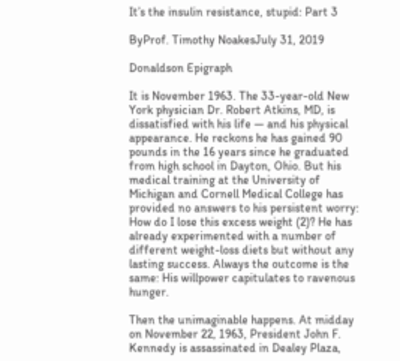It’s the insulin resistance, stupid: Part 3

ByProf. Timothy NoakesJuly 31, 2019

Donaldson Epigraph

It is November 1963. The 33-year-old New York physician Dr. Robert Atkins, MD, is dissatisfied with his life — and his physical appearance. He reckons he has gained 90 pounds in the 16 years since he graduated from high school in Dayton, Ohio. But his medical training at the University of Michigan and Cornell Medical College has provided no answers to his persistent worry: How do I lose this excess weight (2)? He has already experimented with a number of different weight-loss diets but without any lasting success. Always the outcome is the same: His willpower capitulates to ravenous hunger.

Then the unimaginable happens. At midday on November 22, 1963, President John F. Kennedy is assassinated in Dealey Plaza,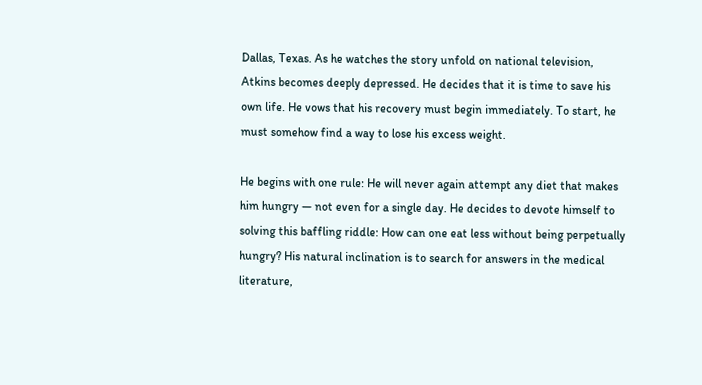Dallas, Texas. As he watches the story unfold on national television, Atkins becomes deeply depressed. He decides that it is time to save his own life. He vows that his recovery must begin immediately. To start, he must somehow find a way to lose his excess weight.

He begins with one rule: He will never again attempt any diet that makes him hungry — not even for a single day. He decides to devote himself to solving this baffling riddle: How can one eat less without being perpetually hungry? His natural inclination is to search for answers in the medical literature,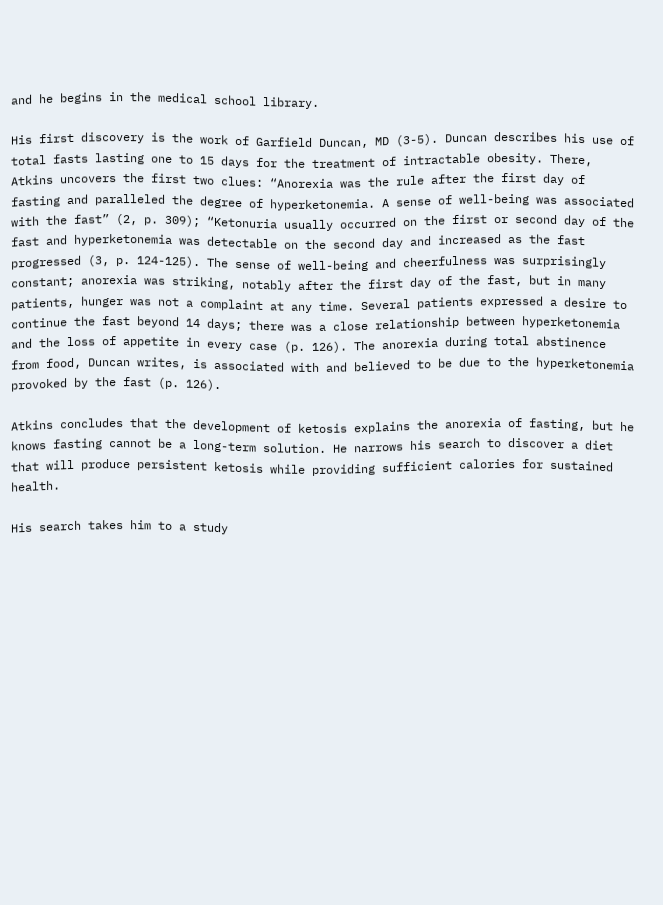and he begins in the medical school library.

His first discovery is the work of Garfield Duncan, MD (3-5). Duncan describes his use of total fasts lasting one to 15 days for the treatment of intractable obesity. There, Atkins uncovers the first two clues: “Anorexia was the rule after the first day of fasting and paralleled the degree of hyperketonemia. A sense of well-being was associated with the fast” (2, p. 309); “Ketonuria usually occurred on the first or second day of the fast and hyperketonemia was detectable on the second day and increased as the fast progressed (3, p. 124-125). The sense of well-being and cheerfulness was surprisingly constant; anorexia was striking, notably after the first day of the fast, but in many patients, hunger was not a complaint at any time. Several patients expressed a desire to continue the fast beyond 14 days; there was a close relationship between hyperketonemia and the loss of appetite in every case (p. 126). The anorexia during total abstinence from food, Duncan writes, is associated with and believed to be due to the hyperketonemia provoked by the fast (p. 126).

Atkins concludes that the development of ketosis explains the anorexia of fasting, but he knows fasting cannot be a long-term solution. He narrows his search to discover a diet that will produce persistent ketosis while providing sufficient calories for sustained health.

His search takes him to a study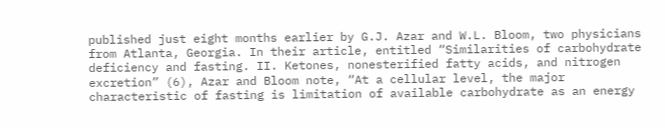published just eight months earlier by G.J. Azar and W.L. Bloom, two physicians from Atlanta, Georgia. In their article, entitled “Similarities of carbohydrate deficiency and fasting. II. Ketones, nonesterified fatty acids, and nitrogen excretion” (6), Azar and Bloom note, “At a cellular level, the major characteristic of fasting is limitation of available carbohydrate as an energy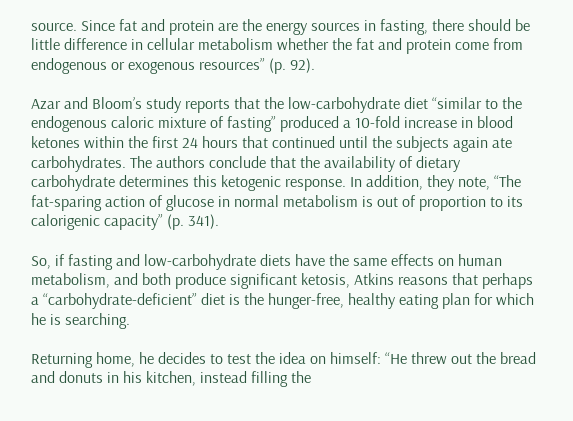source. Since fat and protein are the energy sources in fasting, there should be little difference in cellular metabolism whether the fat and protein come from endogenous or exogenous resources” (p. 92).

Azar and Bloom’s study reports that the low-carbohydrate diet “similar to the endogenous caloric mixture of fasting” produced a 10-fold increase in blood ketones within the first 24 hours that continued until the subjects again ate carbohydrates. The authors conclude that the availability of dietary carbohydrate determines this ketogenic response. In addition, they note, “The fat-sparing action of glucose in normal metabolism is out of proportion to its calorigenic capacity” (p. 341).

So, if fasting and low-carbohydrate diets have the same effects on human metabolism, and both produce significant ketosis, Atkins reasons that perhaps a “carbohydrate-deficient” diet is the hunger-free, healthy eating plan for which he is searching.

Returning home, he decides to test the idea on himself: “He threw out the bread and donuts in his kitchen, instead filling the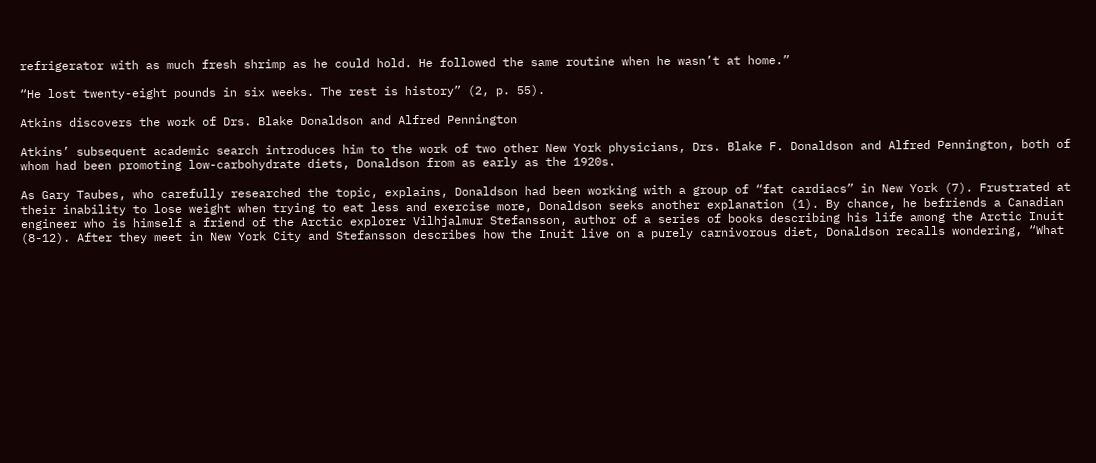refrigerator with as much fresh shrimp as he could hold. He followed the same routine when he wasn’t at home.”

“He lost twenty-eight pounds in six weeks. The rest is history” (2, p. 55).

Atkins discovers the work of Drs. Blake Donaldson and Alfred Pennington

Atkins’ subsequent academic search introduces him to the work of two other New York physicians, Drs. Blake F. Donaldson and Alfred Pennington, both of whom had been promoting low-carbohydrate diets, Donaldson from as early as the 1920s.

As Gary Taubes, who carefully researched the topic, explains, Donaldson had been working with a group of “fat cardiacs” in New York (7). Frustrated at their inability to lose weight when trying to eat less and exercise more, Donaldson seeks another explanation (1). By chance, he befriends a Canadian engineer who is himself a friend of the Arctic explorer Vilhjalmur Stefansson, author of a series of books describing his life among the Arctic Inuit (8-12). After they meet in New York City and Stefansson describes how the Inuit live on a purely carnivorous diet, Donaldson recalls wondering, “What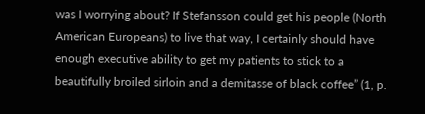was I worrying about? If Stefansson could get his people (North American Europeans) to live that way, I certainly should have enough executive ability to get my patients to stick to a beautifully broiled sirloin and a demitasse of black coffee” (1, p.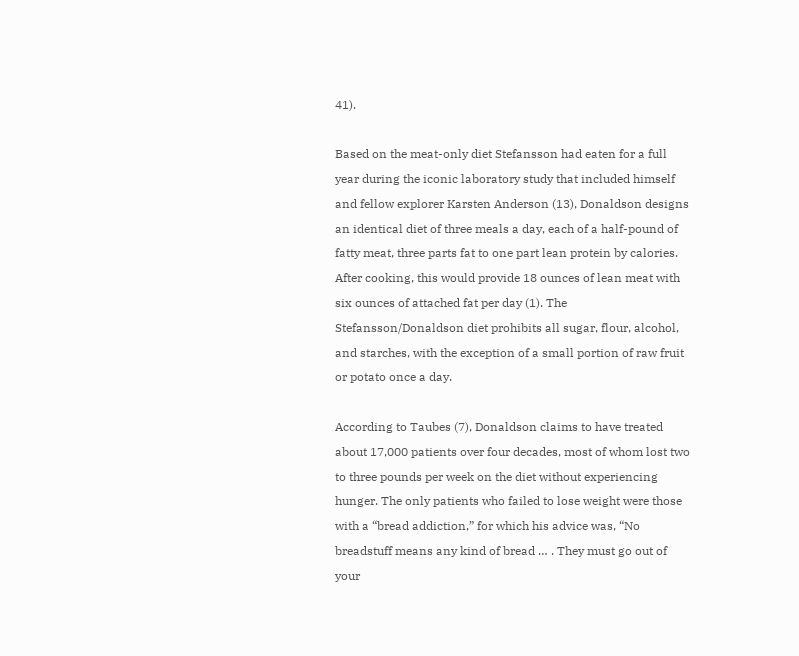41).

Based on the meat-only diet Stefansson had eaten for a full year during the iconic laboratory study that included himself and fellow explorer Karsten Anderson (13), Donaldson designs an identical diet of three meals a day, each of a half-pound of fatty meat, three parts fat to one part lean protein by calories. After cooking, this would provide 18 ounces of lean meat with six ounces of attached fat per day (1). The Stefansson/Donaldson diet prohibits all sugar, flour, alcohol, and starches, with the exception of a small portion of raw fruit or potato once a day.

According to Taubes (7), Donaldson claims to have treated about 17,000 patients over four decades, most of whom lost two to three pounds per week on the diet without experiencing hunger. The only patients who failed to lose weight were those with a “bread addiction,” for which his advice was, “No breadstuff means any kind of bread … . They must go out of your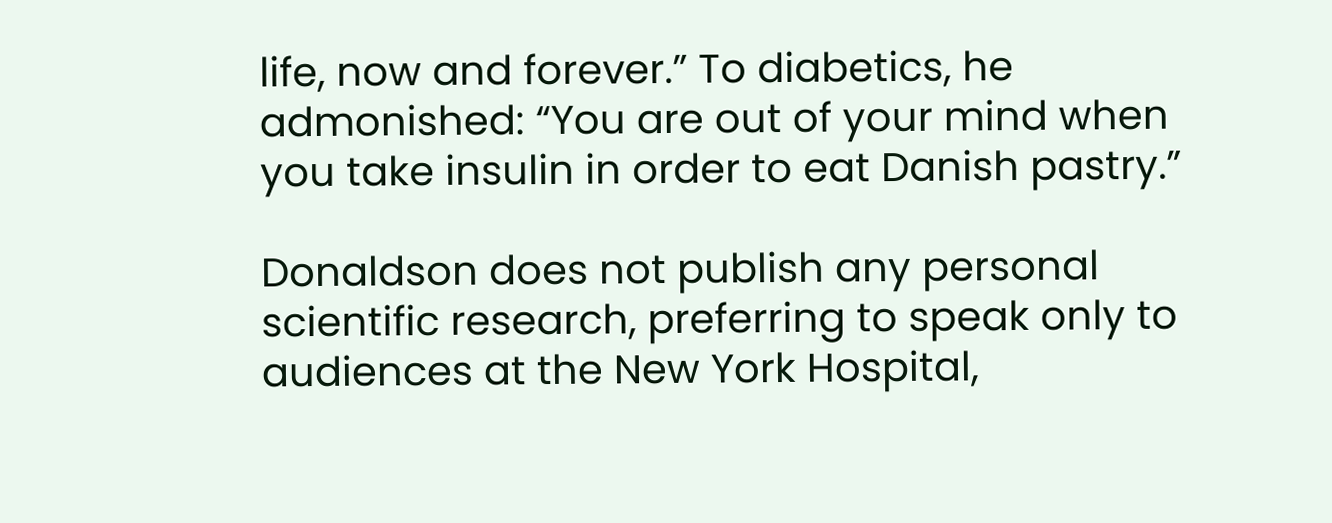life, now and forever.” To diabetics, he admonished: “You are out of your mind when you take insulin in order to eat Danish pastry.”

Donaldson does not publish any personal scientific research, preferring to speak only to audiences at the New York Hospital,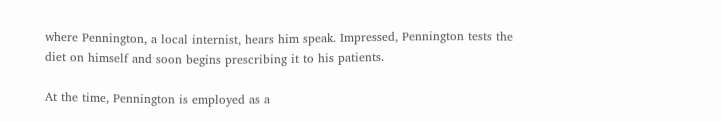where Pennington, a local internist, hears him speak. Impressed, Pennington tests the diet on himself and soon begins prescribing it to his patients.

At the time, Pennington is employed as a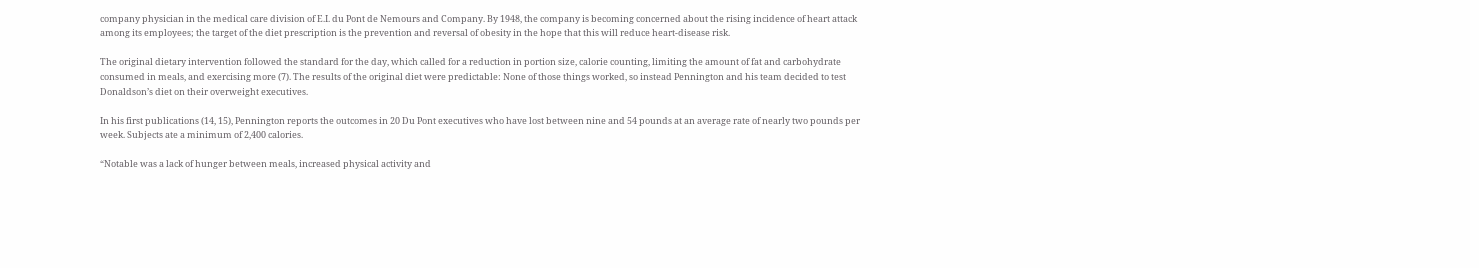company physician in the medical care division of E.I. du Pont de Nemours and Company. By 1948, the company is becoming concerned about the rising incidence of heart attack among its employees; the target of the diet prescription is the prevention and reversal of obesity in the hope that this will reduce heart-disease risk.

The original dietary intervention followed the standard for the day, which called for a reduction in portion size, calorie counting, limiting the amount of fat and carbohydrate consumed in meals, and exercising more (7). The results of the original diet were predictable: None of those things worked, so instead Pennington and his team decided to test Donaldson’s diet on their overweight executives.

In his first publications (14, 15), Pennington reports the outcomes in 20 Du Pont executives who have lost between nine and 54 pounds at an average rate of nearly two pounds per week. Subjects ate a minimum of 2,400 calories.

“Notable was a lack of hunger between meals, increased physical activity and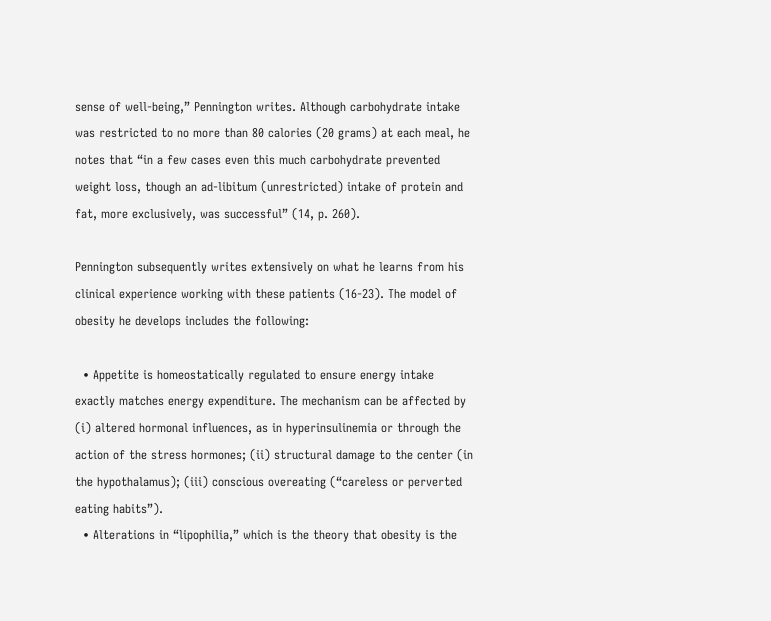sense of well-being,” Pennington writes. Although carbohydrate intake was restricted to no more than 80 calories (20 grams) at each meal, he notes that “in a few cases even this much carbohydrate prevented weight loss, though an ad-libitum (unrestricted) intake of protein and fat, more exclusively, was successful” (14, p. 260).

Pennington subsequently writes extensively on what he learns from his clinical experience working with these patients (16-23). The model of obesity he develops includes the following:

  • Appetite is homeostatically regulated to ensure energy intake exactly matches energy expenditure. The mechanism can be affected by (i) altered hormonal influences, as in hyperinsulinemia or through the action of the stress hormones; (ii) structural damage to the center (in the hypothalamus); (iii) conscious overeating (“careless or perverted eating habits”).
  • Alterations in “lipophilia,” which is the theory that obesity is the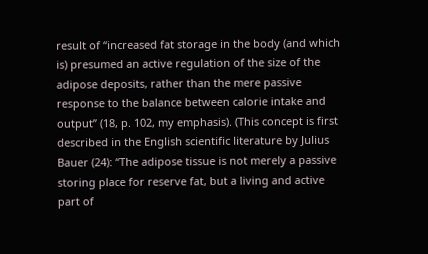result of “increased fat storage in the body (and which is) presumed an active regulation of the size of the adipose deposits, rather than the mere passive response to the balance between calorie intake and output” (18, p. 102, my emphasis). (This concept is first described in the English scientific literature by Julius Bauer (24): “The adipose tissue is not merely a passive storing place for reserve fat, but a living and active part of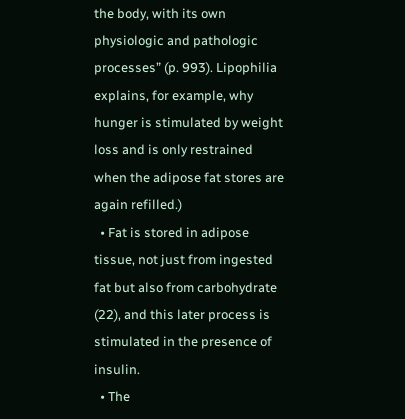the body, with its own physiologic and pathologic processes” (p. 993). Lipophilia explains, for example, why hunger is stimulated by weight loss and is only restrained when the adipose fat stores are again refilled.)
  • Fat is stored in adipose tissue, not just from ingested fat but also from carbohydrate (22), and this later process is stimulated in the presence of insulin.
  • The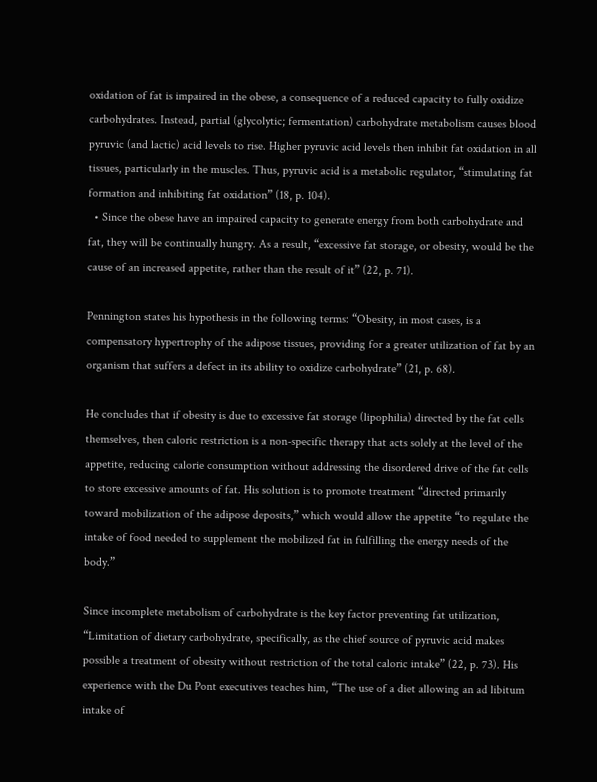oxidation of fat is impaired in the obese, a consequence of a reduced capacity to fully oxidize carbohydrates. Instead, partial (glycolytic; fermentation) carbohydrate metabolism causes blood pyruvic (and lactic) acid levels to rise. Higher pyruvic acid levels then inhibit fat oxidation in all tissues, particularly in the muscles. Thus, pyruvic acid is a metabolic regulator, “stimulating fat formation and inhibiting fat oxidation” (18, p. 104).
  • Since the obese have an impaired capacity to generate energy from both carbohydrate and fat, they will be continually hungry. As a result, “excessive fat storage, or obesity, would be the cause of an increased appetite, rather than the result of it” (22, p. 71).

Pennington states his hypothesis in the following terms: “Obesity, in most cases, is a compensatory hypertrophy of the adipose tissues, providing for a greater utilization of fat by an organism that suffers a defect in its ability to oxidize carbohydrate” (21, p. 68).

He concludes that if obesity is due to excessive fat storage (lipophilia) directed by the fat cells themselves, then caloric restriction is a non-specific therapy that acts solely at the level of the appetite, reducing calorie consumption without addressing the disordered drive of the fat cells to store excessive amounts of fat. His solution is to promote treatment “directed primarily toward mobilization of the adipose deposits,” which would allow the appetite “to regulate the intake of food needed to supplement the mobilized fat in fulfilling the energy needs of the body.”

Since incomplete metabolism of carbohydrate is the key factor preventing fat utilization, “Limitation of dietary carbohydrate, specifically, as the chief source of pyruvic acid makes possible a treatment of obesity without restriction of the total caloric intake” (22, p. 73). His experience with the Du Pont executives teaches him, “The use of a diet allowing an ad libitum intake of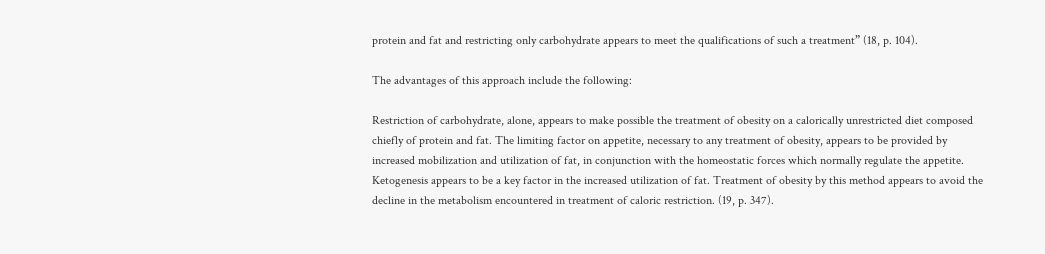protein and fat and restricting only carbohydrate appears to meet the qualifications of such a treatment” (18, p. 104).

The advantages of this approach include the following:

Restriction of carbohydrate, alone, appears to make possible the treatment of obesity on a calorically unrestricted diet composed chiefly of protein and fat. The limiting factor on appetite, necessary to any treatment of obesity, appears to be provided by increased mobilization and utilization of fat, in conjunction with the homeostatic forces which normally regulate the appetite. Ketogenesis appears to be a key factor in the increased utilization of fat. Treatment of obesity by this method appears to avoid the decline in the metabolism encountered in treatment of caloric restriction. (19, p. 347).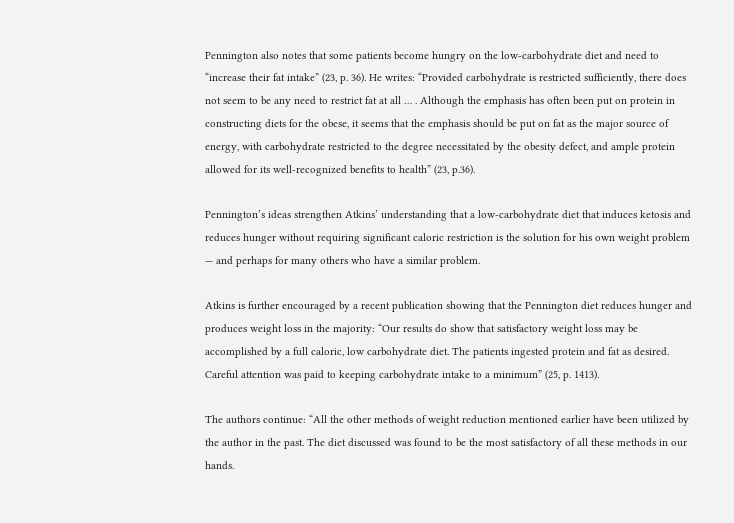Pennington also notes that some patients become hungry on the low-carbohydrate diet and need to “increase their fat intake” (23, p. 36). He writes: “Provided carbohydrate is restricted sufficiently, there does not seem to be any need to restrict fat at all … . Although the emphasis has often been put on protein in constructing diets for the obese, it seems that the emphasis should be put on fat as the major source of energy, with carbohydrate restricted to the degree necessitated by the obesity defect, and ample protein allowed for its well-recognized benefits to health” (23, p.36).

Pennington’s ideas strengthen Atkins’ understanding that a low-carbohydrate diet that induces ketosis and reduces hunger without requiring significant caloric restriction is the solution for his own weight problem — and perhaps for many others who have a similar problem.

Atkins is further encouraged by a recent publication showing that the Pennington diet reduces hunger and produces weight loss in the majority: “Our results do show that satisfactory weight loss may be accomplished by a full caloric, low carbohydrate diet. The patients ingested protein and fat as desired. Careful attention was paid to keeping carbohydrate intake to a minimum” (25, p. 1413).

The authors continue: “All the other methods of weight reduction mentioned earlier have been utilized by the author in the past. The diet discussed was found to be the most satisfactory of all these methods in our hands.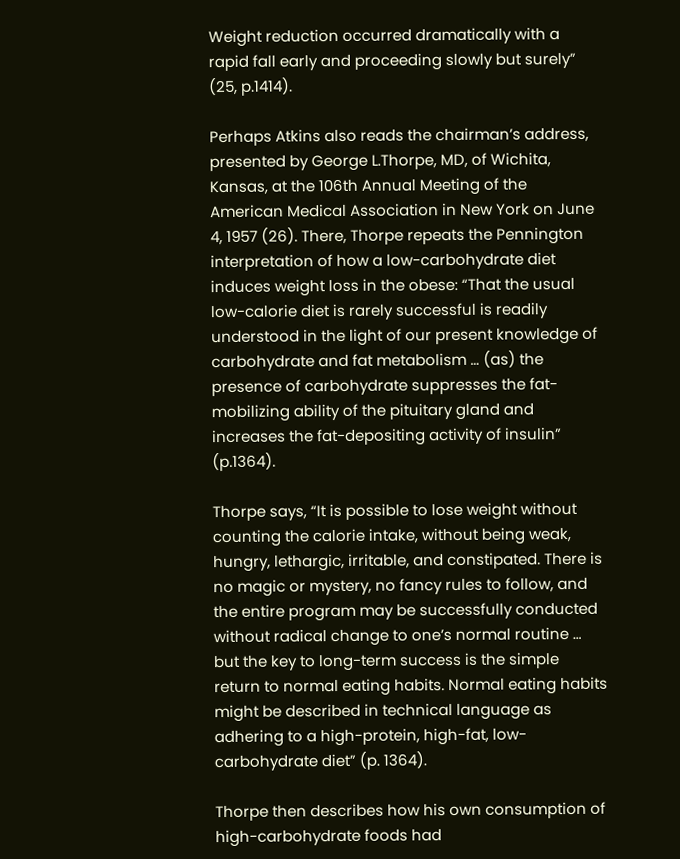Weight reduction occurred dramatically with a rapid fall early and proceeding slowly but surely” (25, p.1414).

Perhaps Atkins also reads the chairman’s address, presented by George L.Thorpe, MD, of Wichita, Kansas, at the 106th Annual Meeting of the American Medical Association in New York on June 4, 1957 (26). There, Thorpe repeats the Pennington interpretation of how a low-carbohydrate diet induces weight loss in the obese: “That the usual low-calorie diet is rarely successful is readily understood in the light of our present knowledge of carbohydrate and fat metabolism … (as) the presence of carbohydrate suppresses the fat-mobilizing ability of the pituitary gland and increases the fat-depositing activity of insulin” (p.1364).

Thorpe says, “It is possible to lose weight without counting the calorie intake, without being weak, hungry, lethargic, irritable, and constipated. There is no magic or mystery, no fancy rules to follow, and the entire program may be successfully conducted without radical change to one’s normal routine … but the key to long-term success is the simple return to normal eating habits. Normal eating habits might be described in technical language as adhering to a high-protein, high-fat, low-carbohydrate diet” (p. 1364).

Thorpe then describes how his own consumption of high-carbohydrate foods had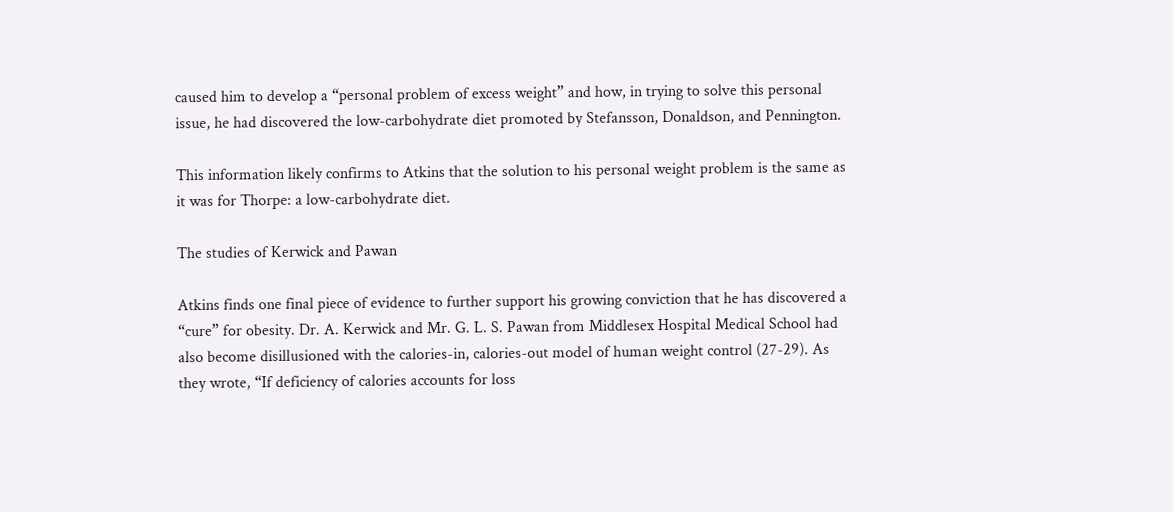caused him to develop a “personal problem of excess weight” and how, in trying to solve this personal issue, he had discovered the low-carbohydrate diet promoted by Stefansson, Donaldson, and Pennington.

This information likely confirms to Atkins that the solution to his personal weight problem is the same as it was for Thorpe: a low-carbohydrate diet.

The studies of Kerwick and Pawan

Atkins finds one final piece of evidence to further support his growing conviction that he has discovered a “cure” for obesity. Dr. A. Kerwick and Mr. G. L. S. Pawan from Middlesex Hospital Medical School had also become disillusioned with the calories-in, calories-out model of human weight control (27-29). As they wrote, “If deficiency of calories accounts for loss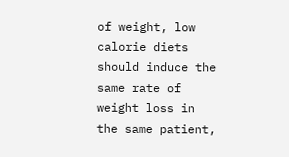of weight, low calorie diets should induce the same rate of weight loss in the same patient,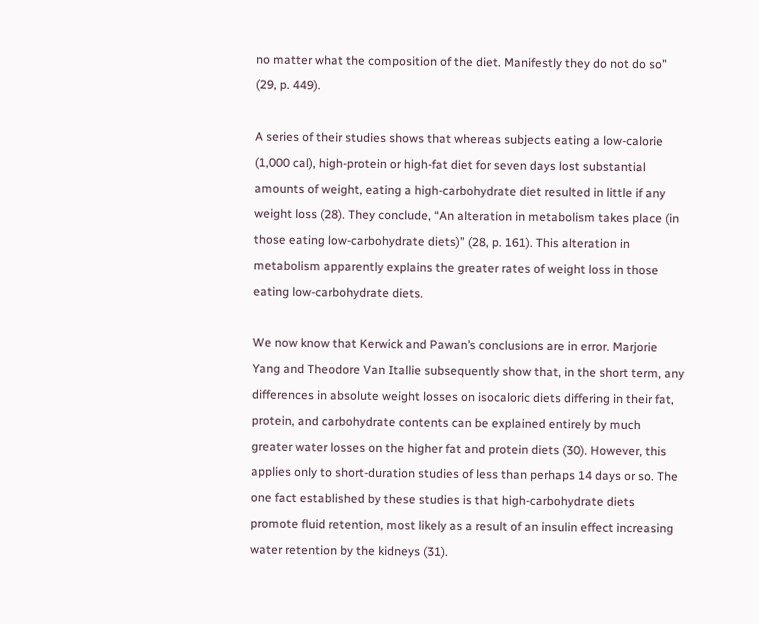no matter what the composition of the diet. Manifestly they do not do so” (29, p. 449).

A series of their studies shows that whereas subjects eating a low-calorie (1,000 cal), high-protein or high-fat diet for seven days lost substantial amounts of weight, eating a high-carbohydrate diet resulted in little if any weight loss (28). They conclude, “An alteration in metabolism takes place (in those eating low-carbohydrate diets)” (28, p. 161). This alteration in metabolism apparently explains the greater rates of weight loss in those eating low-carbohydrate diets.

We now know that Kerwick and Pawan’s conclusions are in error. Marjorie Yang and Theodore Van Itallie subsequently show that, in the short term, any differences in absolute weight losses on isocaloric diets differing in their fat, protein, and carbohydrate contents can be explained entirely by much greater water losses on the higher fat and protein diets (30). However, this applies only to short-duration studies of less than perhaps 14 days or so. The one fact established by these studies is that high-carbohydrate diets promote fluid retention, most likely as a result of an insulin effect increasing water retention by the kidneys (31).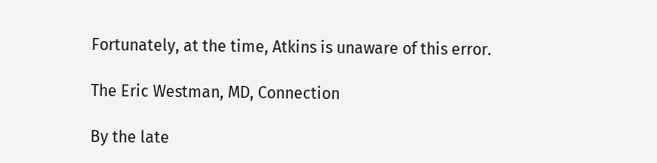Fortunately, at the time, Atkins is unaware of this error.

The Eric Westman, MD, Connection

By the late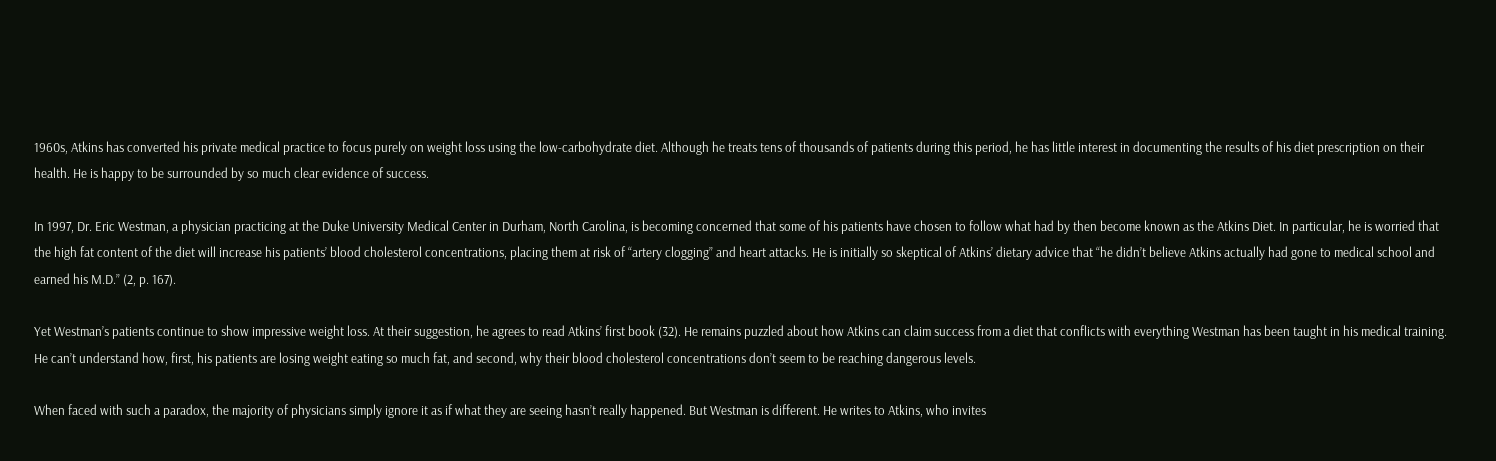1960s, Atkins has converted his private medical practice to focus purely on weight loss using the low-carbohydrate diet. Although he treats tens of thousands of patients during this period, he has little interest in documenting the results of his diet prescription on their health. He is happy to be surrounded by so much clear evidence of success.

In 1997, Dr. Eric Westman, a physician practicing at the Duke University Medical Center in Durham, North Carolina, is becoming concerned that some of his patients have chosen to follow what had by then become known as the Atkins Diet. In particular, he is worried that the high fat content of the diet will increase his patients’ blood cholesterol concentrations, placing them at risk of “artery clogging” and heart attacks. He is initially so skeptical of Atkins’ dietary advice that “he didn’t believe Atkins actually had gone to medical school and earned his M.D.” (2, p. 167).

Yet Westman’s patients continue to show impressive weight loss. At their suggestion, he agrees to read Atkins’ first book (32). He remains puzzled about how Atkins can claim success from a diet that conflicts with everything Westman has been taught in his medical training. He can’t understand how, first, his patients are losing weight eating so much fat, and second, why their blood cholesterol concentrations don’t seem to be reaching dangerous levels.

When faced with such a paradox, the majority of physicians simply ignore it as if what they are seeing hasn’t really happened. But Westman is different. He writes to Atkins, who invites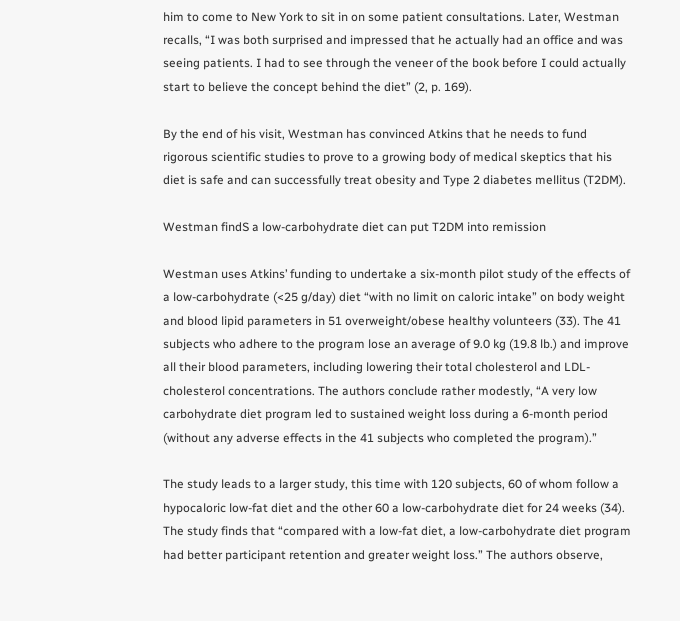him to come to New York to sit in on some patient consultations. Later, Westman recalls, “I was both surprised and impressed that he actually had an office and was seeing patients. I had to see through the veneer of the book before I could actually start to believe the concept behind the diet” (2, p. 169).

By the end of his visit, Westman has convinced Atkins that he needs to fund rigorous scientific studies to prove to a growing body of medical skeptics that his diet is safe and can successfully treat obesity and Type 2 diabetes mellitus (T2DM).

Westman findS a low-carbohydrate diet can put T2DM into remission

Westman uses Atkins’ funding to undertake a six-month pilot study of the effects of a low-carbohydrate (<25 g/day) diet “with no limit on caloric intake” on body weight and blood lipid parameters in 51 overweight/obese healthy volunteers (33). The 41 subjects who adhere to the program lose an average of 9.0 kg (19.8 lb.) and improve all their blood parameters, including lowering their total cholesterol and LDL-cholesterol concentrations. The authors conclude rather modestly, “A very low carbohydrate diet program led to sustained weight loss during a 6-month period (without any adverse effects in the 41 subjects who completed the program).”

The study leads to a larger study, this time with 120 subjects, 60 of whom follow a hypocaloric low-fat diet and the other 60 a low-carbohydrate diet for 24 weeks (34). The study finds that “compared with a low-fat diet, a low-carbohydrate diet program had better participant retention and greater weight loss.” The authors observe,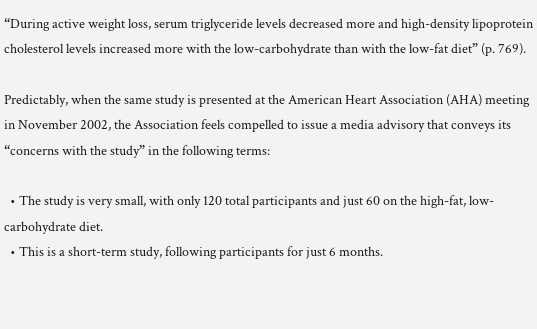“During active weight loss, serum triglyceride levels decreased more and high-density lipoprotein cholesterol levels increased more with the low-carbohydrate than with the low-fat diet” (p. 769).

Predictably, when the same study is presented at the American Heart Association (AHA) meeting in November 2002, the Association feels compelled to issue a media advisory that conveys its “concerns with the study” in the following terms:

  • The study is very small, with only 120 total participants and just 60 on the high-fat, low-carbohydrate diet.
  • This is a short-term study, following participants for just 6 months.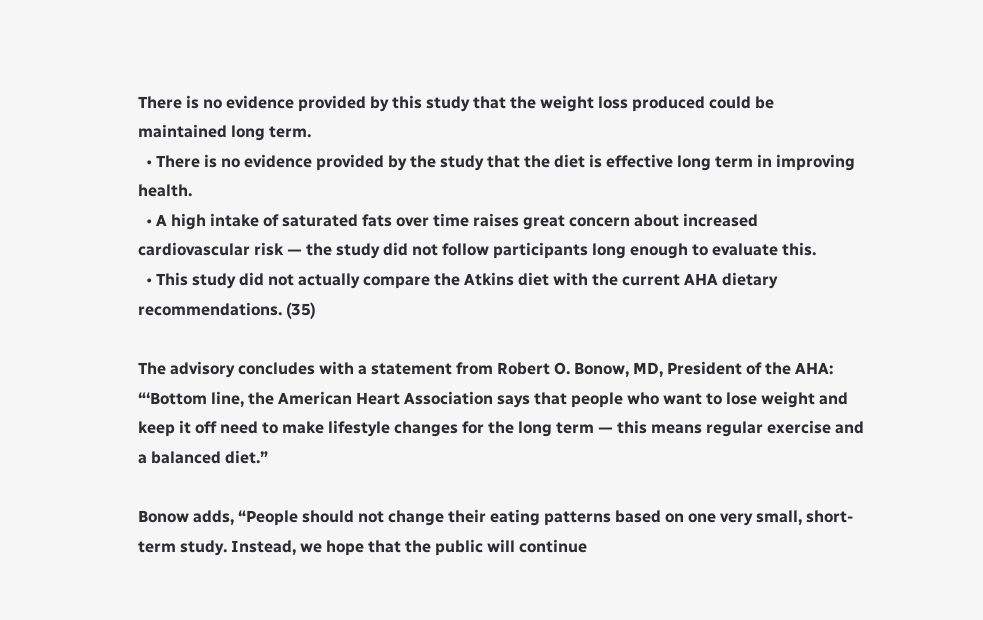There is no evidence provided by this study that the weight loss produced could be maintained long term.
  • There is no evidence provided by the study that the diet is effective long term in improving health.
  • A high intake of saturated fats over time raises great concern about increased cardiovascular risk — the study did not follow participants long enough to evaluate this.
  • This study did not actually compare the Atkins diet with the current AHA dietary recommendations. (35)

The advisory concludes with a statement from Robert O. Bonow, MD, President of the AHA: “‘Bottom line, the American Heart Association says that people who want to lose weight and keep it off need to make lifestyle changes for the long term — this means regular exercise and a balanced diet.”

Bonow adds, “People should not change their eating patterns based on one very small, short-term study. Instead, we hope that the public will continue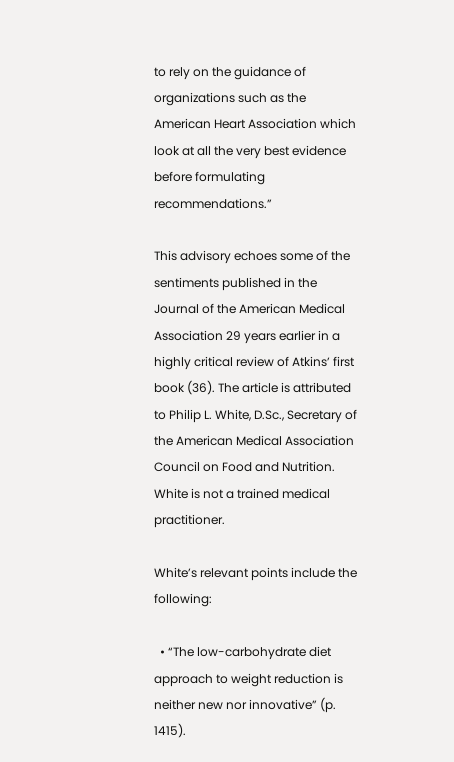to rely on the guidance of organizations such as the American Heart Association which look at all the very best evidence before formulating recommendations.”

This advisory echoes some of the sentiments published in the Journal of the American Medical Association 29 years earlier in a highly critical review of Atkins’ first book (36). The article is attributed to Philip L. White, D.Sc., Secretary of the American Medical Association Council on Food and Nutrition. White is not a trained medical practitioner.

White’s relevant points include the following:

  • “The low-carbohydrate diet approach to weight reduction is neither new nor innovative” (p. 1415).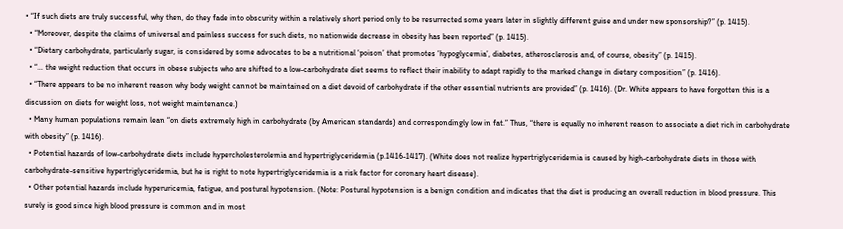• “If such diets are truly successful, why then, do they fade into obscurity within a relatively short period only to be resurrected some years later in slightly different guise and under new sponsorship?” (p. 1415).
  • “Moreover, despite the claims of universal and painless success for such diets, no nationwide decrease in obesity has been reported” (p. 1415).
  • “Dietary carbohydrate, particularly sugar, is considered by some advocates to be a nutritional ‘poison’ that promotes ‘hypoglycemia’, diabetes, atherosclerosis and, of course, obesity” (p. 1415).
  • “… the weight reduction that occurs in obese subjects who are shifted to a low-carbohydrate diet seems to reflect their inability to adapt rapidly to the marked change in dietary composition” (p. 1416).
  • “There appears to be no inherent reason why body weight cannot be maintained on a diet devoid of carbohydrate if the other essential nutrients are provided” (p. 1416). (Dr. White appears to have forgotten this is a discussion on diets for weight loss, not weight maintenance.)
  • Many human populations remain lean “on diets extremely high in carbohydrate (by American standards) and correspondingly low in fat.” Thus, “there is equally no inherent reason to associate a diet rich in carbohydrate with obesity” (p. 1416).
  • Potential hazards of low-carbohydrate diets include hypercholesterolemia and hypertriglyceridemia (p.1416-1417). (White does not realize hypertriglyceridemia is caused by high-carbohydrate diets in those with carbohydrate-sensitive hypertriglyceridemia, but he is right to note hypertriglyceridemia is a risk factor for coronary heart disease).
  • Other potential hazards include hyperuricemia, fatigue, and postural hypotension. (Note: Postural hypotension is a benign condition and indicates that the diet is producing an overall reduction in blood pressure. This surely is good since high blood pressure is common and in most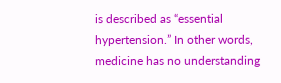is described as “essential hypertension.” In other words, medicine has no understanding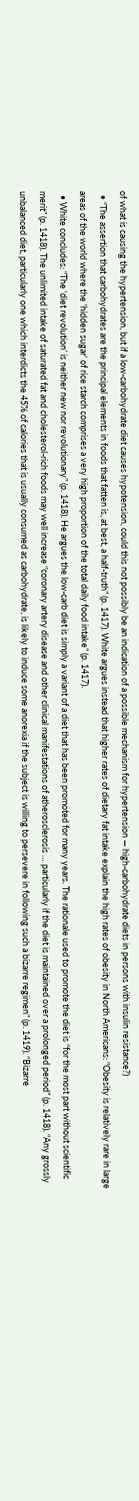of what is causing the hypertension, but if a low-carbohydrate diet causes hypotension, could this not possibly be an indication of a possible mechanism for hypertension — high-carbohydrate diets in persons with insulin resistance?)
  • “The assertion that carbohydrates are the principal elements in foods that fatten is, at best, a half-truth” (p. 1417). White argues instead that higher rates of dietary fat intake explain the high rates of obesity in North Americans: “Obesity is relatively rare in large areas of the world where the ‘hidden sugar’ of rice starch comprises a very high proportion of the total daily food intake” (p. 1417).
  • White concludes: “The ‘diet revolution’ is neither new nor revolutionary” (p. 1418). He argues the low-carb diet is simply a variant of a diet that has been promoted for many years. The rationale used to promote the diet is “for the most part without scientific merit” (p. 1418). The unlimited intake of saturated fat and cholesterol-rich foods may well increase “coronary artery disease and other clinical manifestations of atherosclerosis … particularly if the diet is maintained over a prolonged period” (p. 1418). “Any grossly unbalanced diet, particularly one which interdicts the 45% of calories that is usually consumed as carbohydrate, is likely to induce some anorexia if the subject is willing to persevere in following such a bizarre regimen” (p. 1419). “Bizarre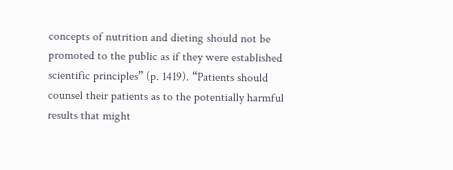concepts of nutrition and dieting should not be promoted to the public as if they were established scientific principles” (p. 1419). “Patients should counsel their patients as to the potentially harmful results that might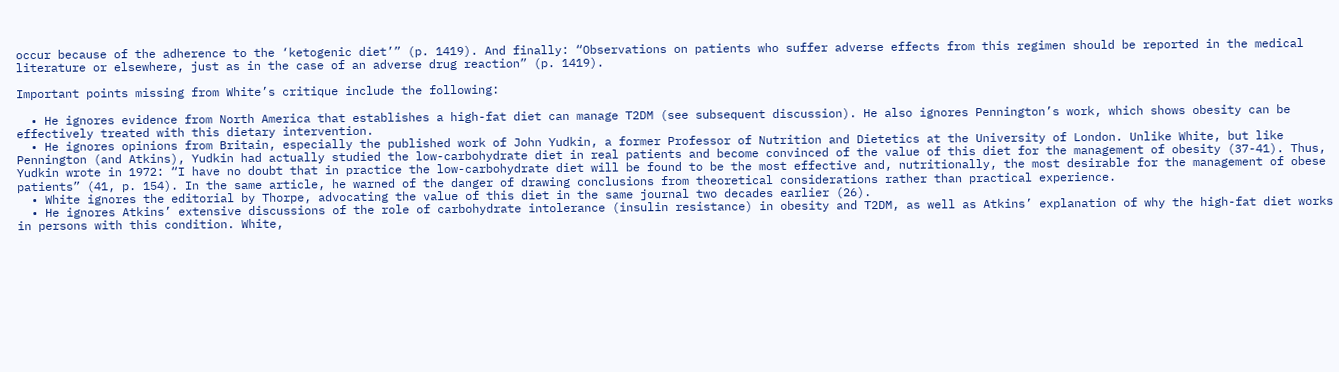occur because of the adherence to the ‘ketogenic diet’” (p. 1419). And finally: “Observations on patients who suffer adverse effects from this regimen should be reported in the medical literature or elsewhere, just as in the case of an adverse drug reaction” (p. 1419).

Important points missing from White’s critique include the following:

  • He ignores evidence from North America that establishes a high-fat diet can manage T2DM (see subsequent discussion). He also ignores Pennington’s work, which shows obesity can be effectively treated with this dietary intervention.
  • He ignores opinions from Britain, especially the published work of John Yudkin, a former Professor of Nutrition and Dietetics at the University of London. Unlike White, but like Pennington (and Atkins), Yudkin had actually studied the low-carbohydrate diet in real patients and become convinced of the value of this diet for the management of obesity (37-41). Thus, Yudkin wrote in 1972: “I have no doubt that in practice the low-carbohydrate diet will be found to be the most effective and, nutritionally, the most desirable for the management of obese patients” (41, p. 154). In the same article, he warned of the danger of drawing conclusions from theoretical considerations rather than practical experience.
  • White ignores the editorial by Thorpe, advocating the value of this diet in the same journal two decades earlier (26).
  • He ignores Atkins’ extensive discussions of the role of carbohydrate intolerance (insulin resistance) in obesity and T2DM, as well as Atkins’ explanation of why the high-fat diet works in persons with this condition. White,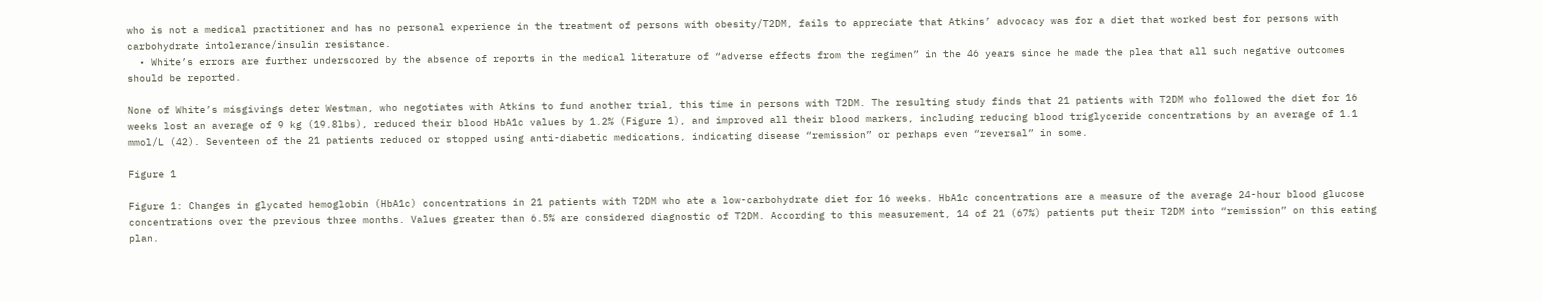who is not a medical practitioner and has no personal experience in the treatment of persons with obesity/T2DM, fails to appreciate that Atkins’ advocacy was for a diet that worked best for persons with carbohydrate intolerance/insulin resistance.
  • White’s errors are further underscored by the absence of reports in the medical literature of “adverse effects from the regimen” in the 46 years since he made the plea that all such negative outcomes should be reported.

None of White’s misgivings deter Westman, who negotiates with Atkins to fund another trial, this time in persons with T2DM. The resulting study finds that 21 patients with T2DM who followed the diet for 16 weeks lost an average of 9 kg (19.8lbs), reduced their blood HbA1c values by 1.2% (Figure 1), and improved all their blood markers, including reducing blood triglyceride concentrations by an average of 1.1 mmol/L (42). Seventeen of the 21 patients reduced or stopped using anti-diabetic medications, indicating disease “remission” or perhaps even “reversal” in some.

Figure 1

Figure 1: Changes in glycated hemoglobin (HbA1c) concentrations in 21 patients with T2DM who ate a low-carbohydrate diet for 16 weeks. HbA1c concentrations are a measure of the average 24-hour blood glucose concentrations over the previous three months. Values greater than 6.5% are considered diagnostic of T2DM. According to this measurement, 14 of 21 (67%) patients put their T2DM into “remission” on this eating plan.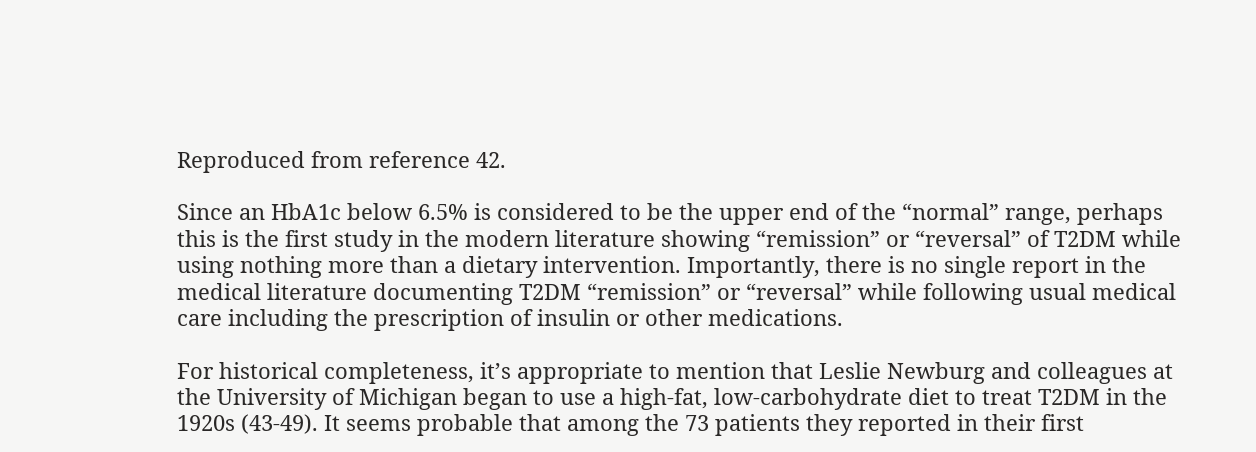Reproduced from reference 42.

Since an HbA1c below 6.5% is considered to be the upper end of the “normal” range, perhaps this is the first study in the modern literature showing “remission” or “reversal” of T2DM while using nothing more than a dietary intervention. Importantly, there is no single report in the medical literature documenting T2DM “remission” or “reversal” while following usual medical care including the prescription of insulin or other medications.

For historical completeness, it’s appropriate to mention that Leslie Newburg and colleagues at the University of Michigan began to use a high-fat, low-carbohydrate diet to treat T2DM in the 1920s (43-49). It seems probable that among the 73 patients they reported in their first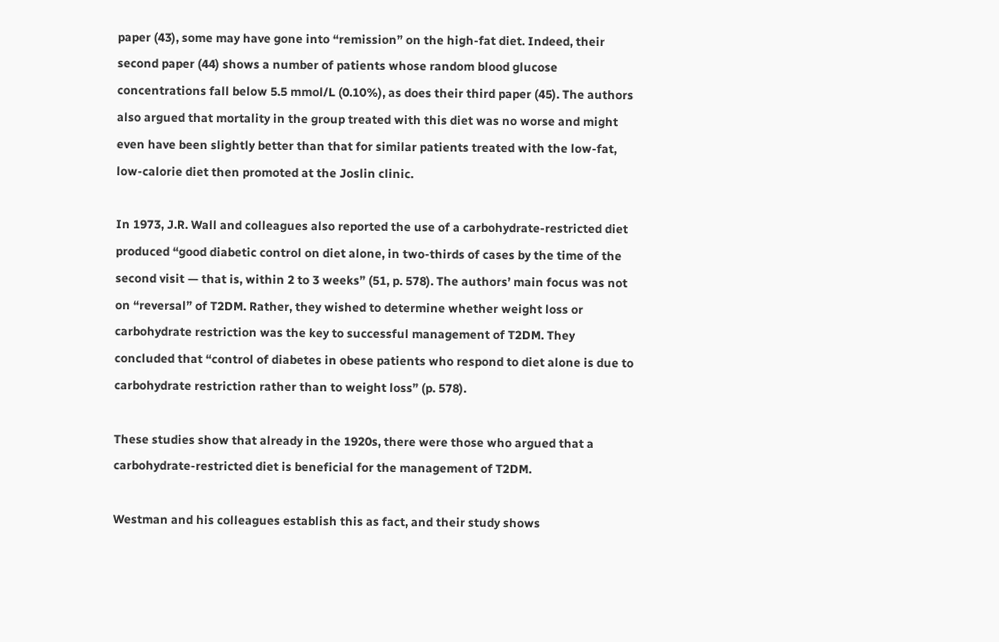paper (43), some may have gone into “remission” on the high-fat diet. Indeed, their second paper (44) shows a number of patients whose random blood glucose concentrations fall below 5.5 mmol/L (0.10%), as does their third paper (45). The authors also argued that mortality in the group treated with this diet was no worse and might even have been slightly better than that for similar patients treated with the low-fat, low-calorie diet then promoted at the Joslin clinic.

In 1973, J.R. Wall and colleagues also reported the use of a carbohydrate-restricted diet produced “good diabetic control on diet alone, in two-thirds of cases by the time of the second visit — that is, within 2 to 3 weeks” (51, p. 578). The authors’ main focus was not on “reversal” of T2DM. Rather, they wished to determine whether weight loss or carbohydrate restriction was the key to successful management of T2DM. They concluded that “control of diabetes in obese patients who respond to diet alone is due to carbohydrate restriction rather than to weight loss” (p. 578).

These studies show that already in the 1920s, there were those who argued that a carbohydrate-restricted diet is beneficial for the management of T2DM.

Westman and his colleagues establish this as fact, and their study shows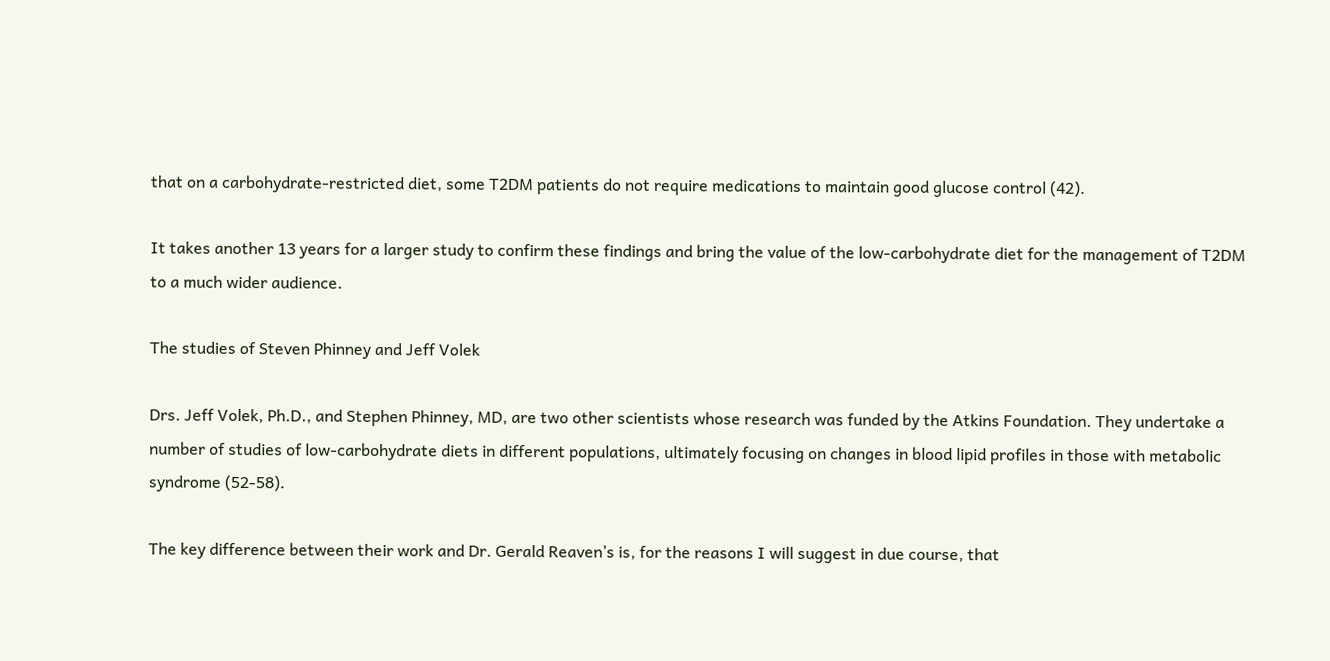that on a carbohydrate-restricted diet, some T2DM patients do not require medications to maintain good glucose control (42).

It takes another 13 years for a larger study to confirm these findings and bring the value of the low-carbohydrate diet for the management of T2DM to a much wider audience.

The studies of Steven Phinney and Jeff Volek

Drs. Jeff Volek, Ph.D., and Stephen Phinney, MD, are two other scientists whose research was funded by the Atkins Foundation. They undertake a number of studies of low-carbohydrate diets in different populations, ultimately focusing on changes in blood lipid profiles in those with metabolic syndrome (52-58).

The key difference between their work and Dr. Gerald Reaven’s is, for the reasons I will suggest in due course, that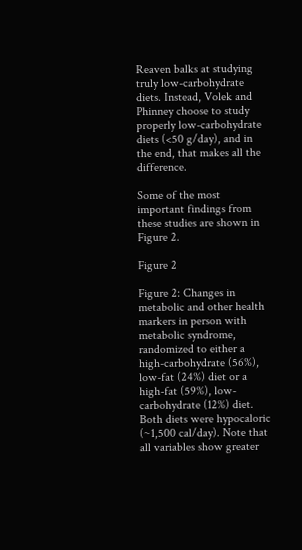Reaven balks at studying truly low-carbohydrate diets. Instead, Volek and Phinney choose to study properly low-carbohydrate diets (<50 g/day), and in the end, that makes all the difference.

Some of the most important findings from these studies are shown in Figure 2.

Figure 2

Figure 2: Changes in metabolic and other health markers in person with metabolic syndrome, randomized to either a high-carbohydrate (56%), low-fat (24%) diet or a high-fat (59%), low-carbohydrate (12%) diet. Both diets were hypocaloric (~1,500 cal/day). Note that all variables show greater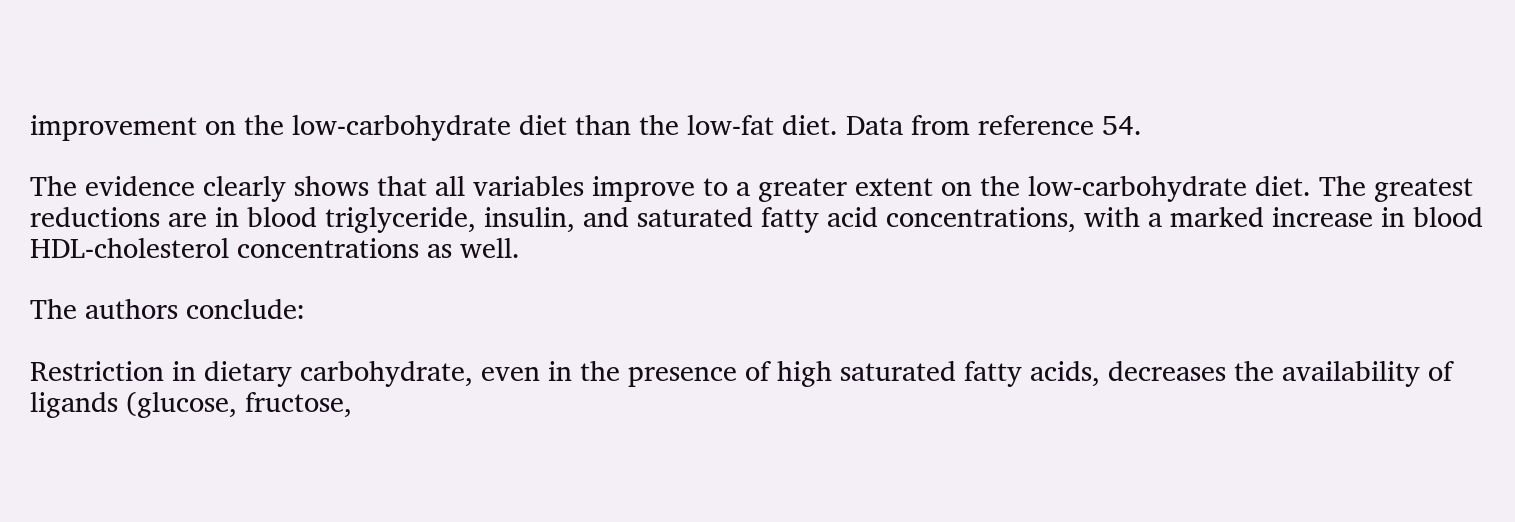improvement on the low-carbohydrate diet than the low-fat diet. Data from reference 54.

The evidence clearly shows that all variables improve to a greater extent on the low-carbohydrate diet. The greatest reductions are in blood triglyceride, insulin, and saturated fatty acid concentrations, with a marked increase in blood HDL-cholesterol concentrations as well.

The authors conclude:

Restriction in dietary carbohydrate, even in the presence of high saturated fatty acids, decreases the availability of ligands (glucose, fructose,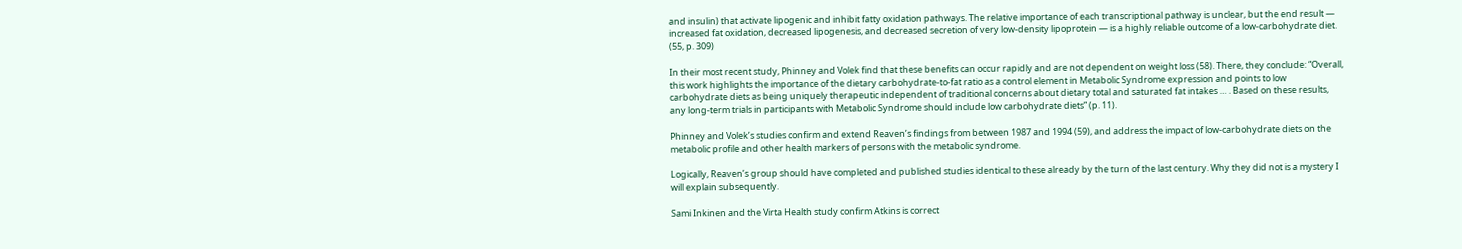and insulin) that activate lipogenic and inhibit fatty oxidation pathways. The relative importance of each transcriptional pathway is unclear, but the end result — increased fat oxidation, decreased lipogenesis, and decreased secretion of very low-density lipoprotein — is a highly reliable outcome of a low-carbohydrate diet. (55, p. 309)

In their most recent study, Phinney and Volek find that these benefits can occur rapidly and are not dependent on weight loss (58). There, they conclude: “Overall, this work highlights the importance of the dietary carbohydrate-to-fat ratio as a control element in Metabolic Syndrome expression and points to low carbohydrate diets as being uniquely therapeutic independent of traditional concerns about dietary total and saturated fat intakes … . Based on these results, any long-term trials in participants with Metabolic Syndrome should include low carbohydrate diets” (p. 11).

Phinney and Volek’s studies confirm and extend Reaven’s findings from between 1987 and 1994 (59), and address the impact of low-carbohydrate diets on the metabolic profile and other health markers of persons with the metabolic syndrome.

Logically, Reaven’s group should have completed and published studies identical to these already by the turn of the last century. Why they did not is a mystery I will explain subsequently.

Sami Inkinen and the Virta Health study confirm Atkins is correct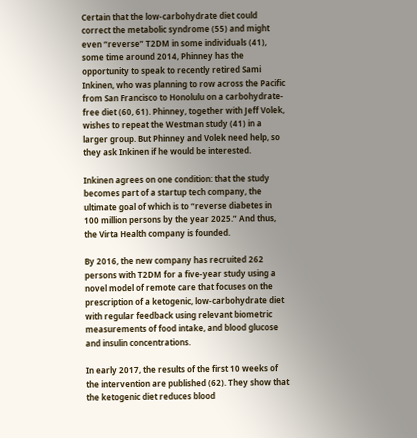Certain that the low-carbohydrate diet could correct the metabolic syndrome (55) and might even “reverse” T2DM in some individuals (41), some time around 2014, Phinney has the opportunity to speak to recently retired Sami Inkinen, who was planning to row across the Pacific from San Francisco to Honolulu on a carbohydrate-free diet (60, 61). Phinney, together with Jeff Volek, wishes to repeat the Westman study (41) in a larger group. But Phinney and Volek need help, so they ask Inkinen if he would be interested.

Inkinen agrees on one condition: that the study becomes part of a startup tech company, the ultimate goal of which is to “reverse diabetes in 100 million persons by the year 2025.” And thus, the Virta Health company is founded.

By 2016, the new company has recruited 262 persons with T2DM for a five-year study using a novel model of remote care that focuses on the prescription of a ketogenic, low-carbohydrate diet with regular feedback using relevant biometric measurements of food intake, and blood glucose and insulin concentrations.

In early 2017, the results of the first 10 weeks of the intervention are published (62). They show that the ketogenic diet reduces blood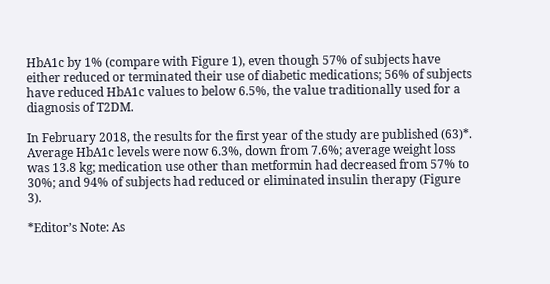HbA1c by 1% (compare with Figure 1), even though 57% of subjects have either reduced or terminated their use of diabetic medications; 56% of subjects have reduced HbA1c values to below 6.5%, the value traditionally used for a diagnosis of T2DM.

In February 2018, the results for the first year of the study are published (63)*. Average HbA1c levels were now 6.3%, down from 7.6%; average weight loss was 13.8 kg; medication use other than metformin had decreased from 57% to 30%; and 94% of subjects had reduced or eliminated insulin therapy (Figure 3).

*Editor’s Note: As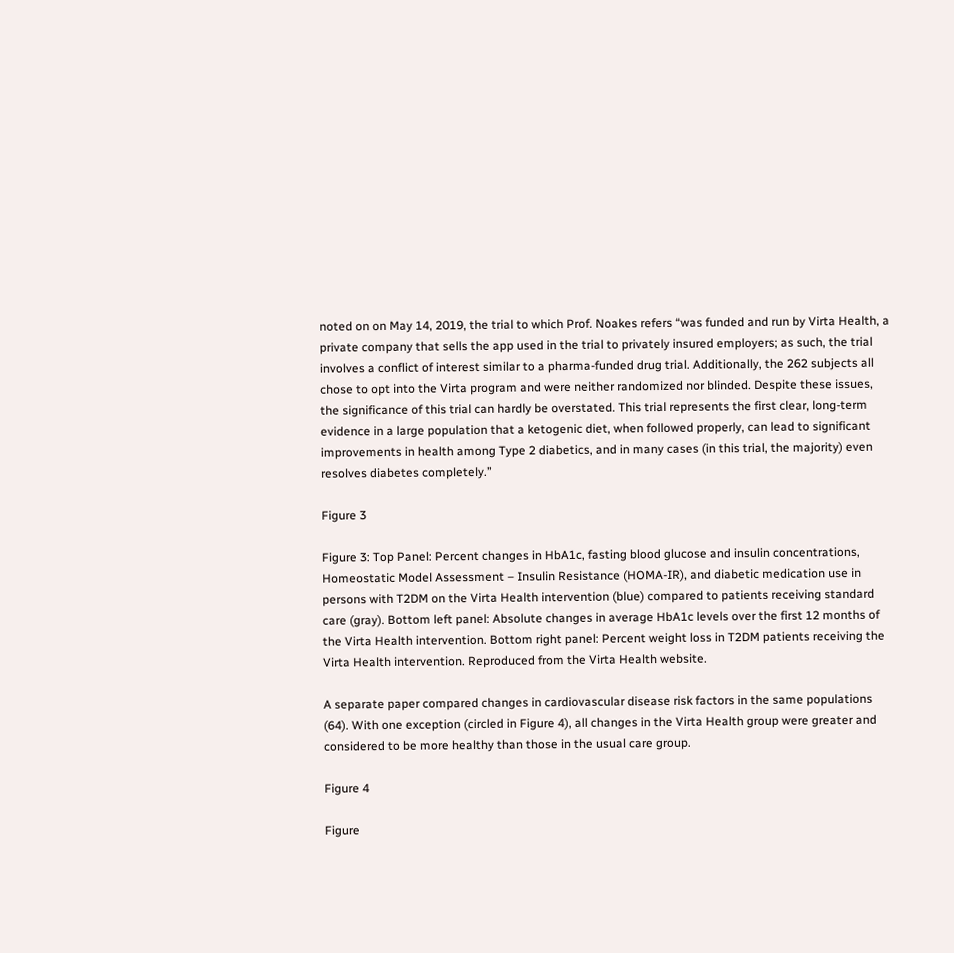noted on on May 14, 2019, the trial to which Prof. Noakes refers “was funded and run by Virta Health, a private company that sells the app used in the trial to privately insured employers; as such, the trial involves a conflict of interest similar to a pharma-funded drug trial. Additionally, the 262 subjects all chose to opt into the Virta program and were neither randomized nor blinded. Despite these issues, the significance of this trial can hardly be overstated. This trial represents the first clear, long-term evidence in a large population that a ketogenic diet, when followed properly, can lead to significant improvements in health among Type 2 diabetics, and in many cases (in this trial, the majority) even resolves diabetes completely.”

Figure 3

Figure 3: Top Panel: Percent changes in HbA1c, fasting blood glucose and insulin concentrations, Homeostatic Model Assessment – Insulin Resistance (HOMA-IR), and diabetic medication use in persons with T2DM on the Virta Health intervention (blue) compared to patients receiving standard care (gray). Bottom left panel: Absolute changes in average HbA1c levels over the first 12 months of the Virta Health intervention. Bottom right panel: Percent weight loss in T2DM patients receiving the Virta Health intervention. Reproduced from the Virta Health website.

A separate paper compared changes in cardiovascular disease risk factors in the same populations (64). With one exception (circled in Figure 4), all changes in the Virta Health group were greater and considered to be more healthy than those in the usual care group.

Figure 4

Figure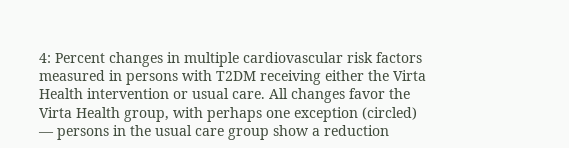4: Percent changes in multiple cardiovascular risk factors measured in persons with T2DM receiving either the Virta Health intervention or usual care. All changes favor the Virta Health group, with perhaps one exception (circled)  — persons in the usual care group show a reduction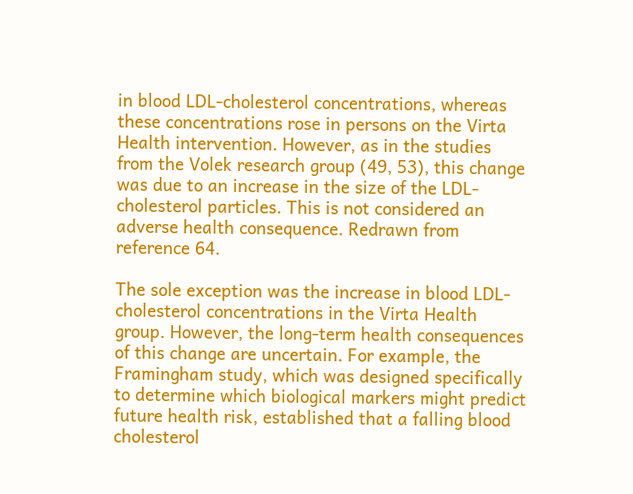in blood LDL-cholesterol concentrations, whereas these concentrations rose in persons on the Virta Health intervention. However, as in the studies from the Volek research group (49, 53), this change was due to an increase in the size of the LDL-cholesterol particles. This is not considered an adverse health consequence. Redrawn from reference 64.

The sole exception was the increase in blood LDL-cholesterol concentrations in the Virta Health group. However, the long-term health consequences of this change are uncertain. For example, the Framingham study, which was designed specifically to determine which biological markers might predict future health risk, established that a falling blood cholesterol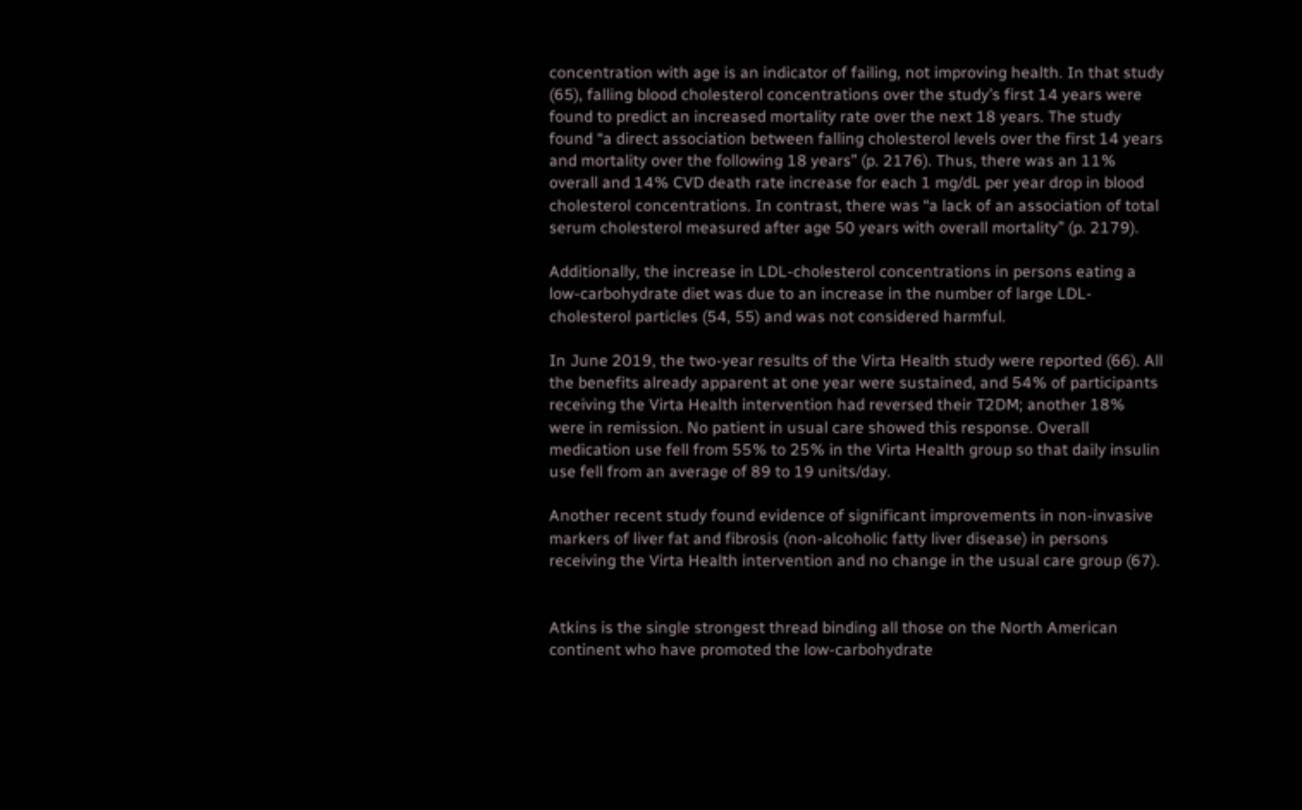concentration with age is an indicator of failing, not improving health. In that study (65), falling blood cholesterol concentrations over the study’s first 14 years were found to predict an increased mortality rate over the next 18 years. The study found “a direct association between falling cholesterol levels over the first 14 years and mortality over the following 18 years” (p. 2176). Thus, there was an 11% overall and 14% CVD death rate increase for each 1 mg/dL per year drop in blood cholesterol concentrations. In contrast, there was “a lack of an association of total serum cholesterol measured after age 50 years with overall mortality” (p. 2179).

Additionally, the increase in LDL-cholesterol concentrations in persons eating a low-carbohydrate diet was due to an increase in the number of large LDL-cholesterol particles (54, 55) and was not considered harmful.

In June 2019, the two-year results of the Virta Health study were reported (66). All the benefits already apparent at one year were sustained, and 54% of participants receiving the Virta Health intervention had reversed their T2DM; another 18% were in remission. No patient in usual care showed this response. Overall medication use fell from 55% to 25% in the Virta Health group so that daily insulin use fell from an average of 89 to 19 units/day.

Another recent study found evidence of significant improvements in non-invasive markers of liver fat and fibrosis (non-alcoholic fatty liver disease) in persons receiving the Virta Health intervention and no change in the usual care group (67).


Atkins is the single strongest thread binding all those on the North American continent who have promoted the low-carbohydrate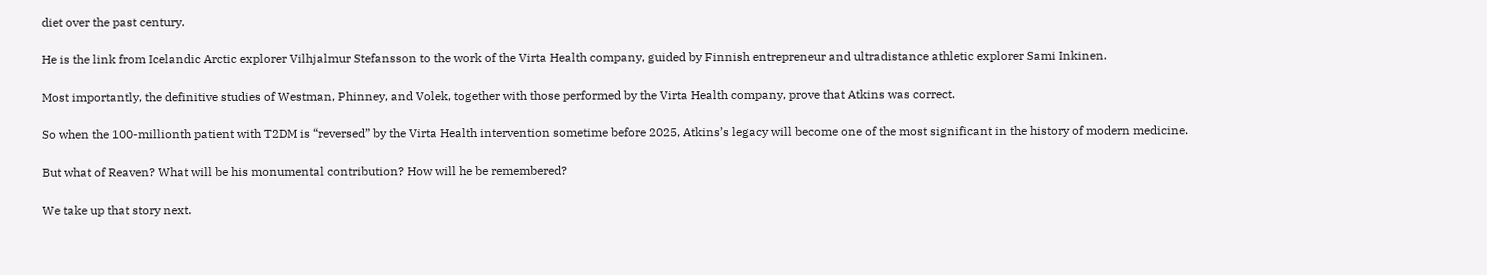diet over the past century.

He is the link from Icelandic Arctic explorer Vilhjalmur Stefansson to the work of the Virta Health company, guided by Finnish entrepreneur and ultradistance athletic explorer Sami Inkinen.

Most importantly, the definitive studies of Westman, Phinney, and Volek, together with those performed by the Virta Health company, prove that Atkins was correct.

So when the 100-millionth patient with T2DM is “reversed” by the Virta Health intervention sometime before 2025, Atkins’s legacy will become one of the most significant in the history of modern medicine.

But what of Reaven? What will be his monumental contribution? How will he be remembered?

We take up that story next.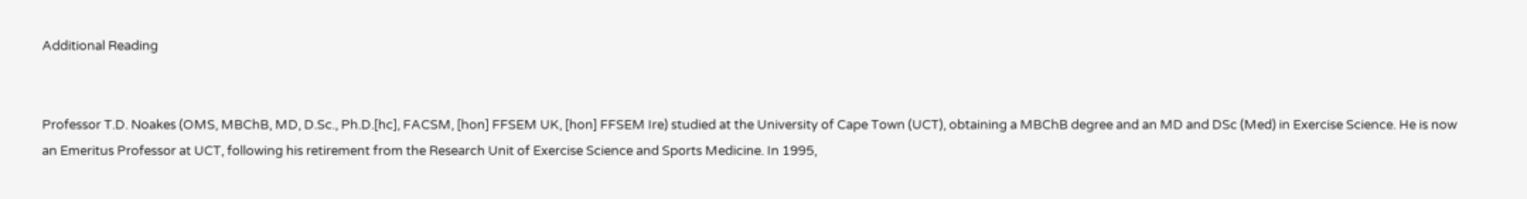Additional Reading


Professor T.D. Noakes (OMS, MBChB, MD, D.Sc., Ph.D.[hc], FACSM, [hon] FFSEM UK, [hon] FFSEM Ire) studied at the University of Cape Town (UCT), obtaining a MBChB degree and an MD and DSc (Med) in Exercise Science. He is now an Emeritus Professor at UCT, following his retirement from the Research Unit of Exercise Science and Sports Medicine. In 1995,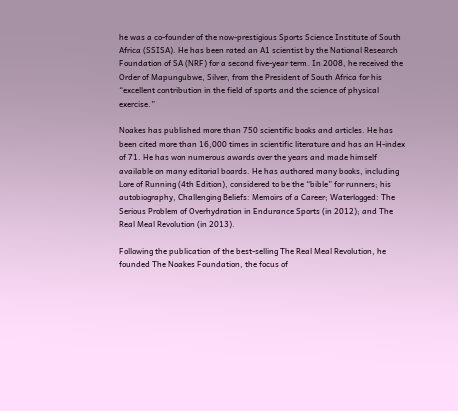he was a co-founder of the now-prestigious Sports Science Institute of South Africa (SSISA). He has been rated an A1 scientist by the National Research Foundation of SA (NRF) for a second five-year term. In 2008, he received the Order of Mapungubwe, Silver, from the President of South Africa for his “excellent contribution in the field of sports and the science of physical exercise.”

Noakes has published more than 750 scientific books and articles. He has been cited more than 16,000 times in scientific literature and has an H-index of 71. He has won numerous awards over the years and made himself available on many editorial boards. He has authored many books, including Lore of Running (4th Edition), considered to be the “bible” for runners; his autobiography, Challenging Beliefs: Memoirs of a Career; Waterlogged: The Serious Problem of Overhydration in Endurance Sports (in 2012); and The Real Meal Revolution (in 2013).

Following the publication of the best-selling The Real Meal Revolution, he founded The Noakes Foundation, the focus of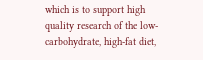which is to support high quality research of the low-carbohydrate, high-fat diet,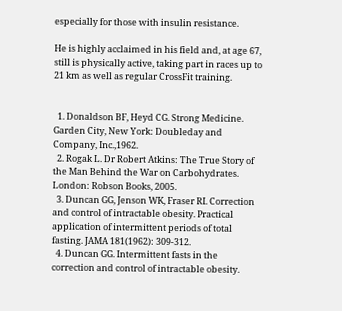especially for those with insulin resistance.

He is highly acclaimed in his field and, at age 67, still is physically active, taking part in races up to 21 km as well as regular CrossFit training.


  1. Donaldson BF, Heyd CG. Strong Medicine. Garden City, New York: Doubleday and Company, Inc.,1962.
  2. Rogak L. Dr Robert Atkins: The True Story of the Man Behind the War on Carbohydrates. London: Robson Books, 2005.
  3. Duncan GG, Jenson WK, Fraser RI. Correction and control of intractable obesity. Practical application of intermittent periods of total fasting. JAMA 181(1962): 309-312.
  4. Duncan GG. Intermittent fasts in the correction and control of intractable obesity.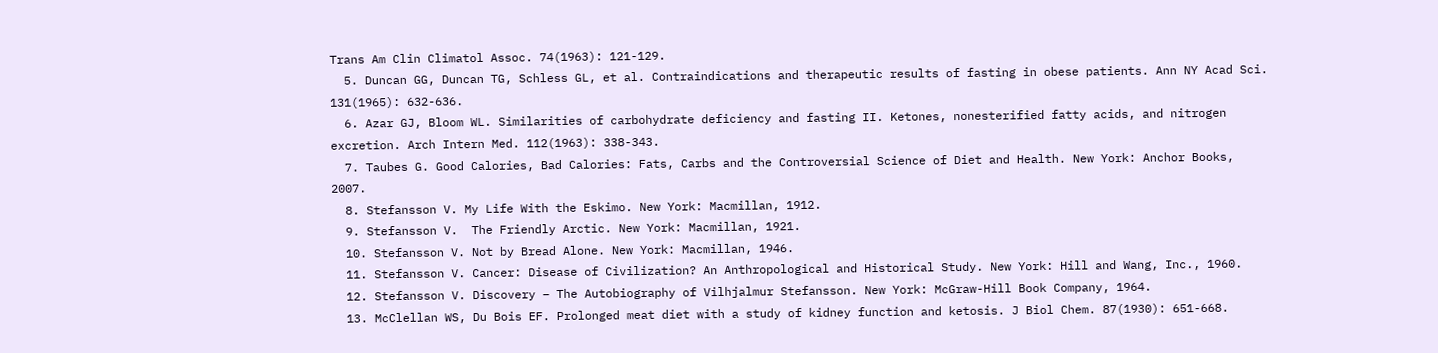Trans Am Clin Climatol Assoc. 74(1963): 121-129.
  5. Duncan GG, Duncan TG, Schless GL, et al. Contraindications and therapeutic results of fasting in obese patients. Ann NY Acad Sci. 131(1965): 632-636.
  6. Azar GJ, Bloom WL. Similarities of carbohydrate deficiency and fasting II. Ketones, nonesterified fatty acids, and nitrogen excretion. Arch Intern Med. 112(1963): 338-343.
  7. Taubes G. Good Calories, Bad Calories: Fats, Carbs and the Controversial Science of Diet and Health. New York: Anchor Books, 2007.
  8. Stefansson V. My Life With the Eskimo. New York: Macmillan, 1912.
  9. Stefansson V.  The Friendly Arctic. New York: Macmillan, 1921.
  10. Stefansson V. Not by Bread Alone. New York: Macmillan, 1946.
  11. Stefansson V. Cancer: Disease of Civilization? An Anthropological and Historical Study. New York: Hill and Wang, Inc., 1960.
  12. Stefansson V. Discovery – The Autobiography of Vilhjalmur Stefansson. New York: McGraw-Hill Book Company, 1964.
  13. McClellan WS, Du Bois EF. Prolonged meat diet with a study of kidney function and ketosis. J Biol Chem. 87(1930): 651-668.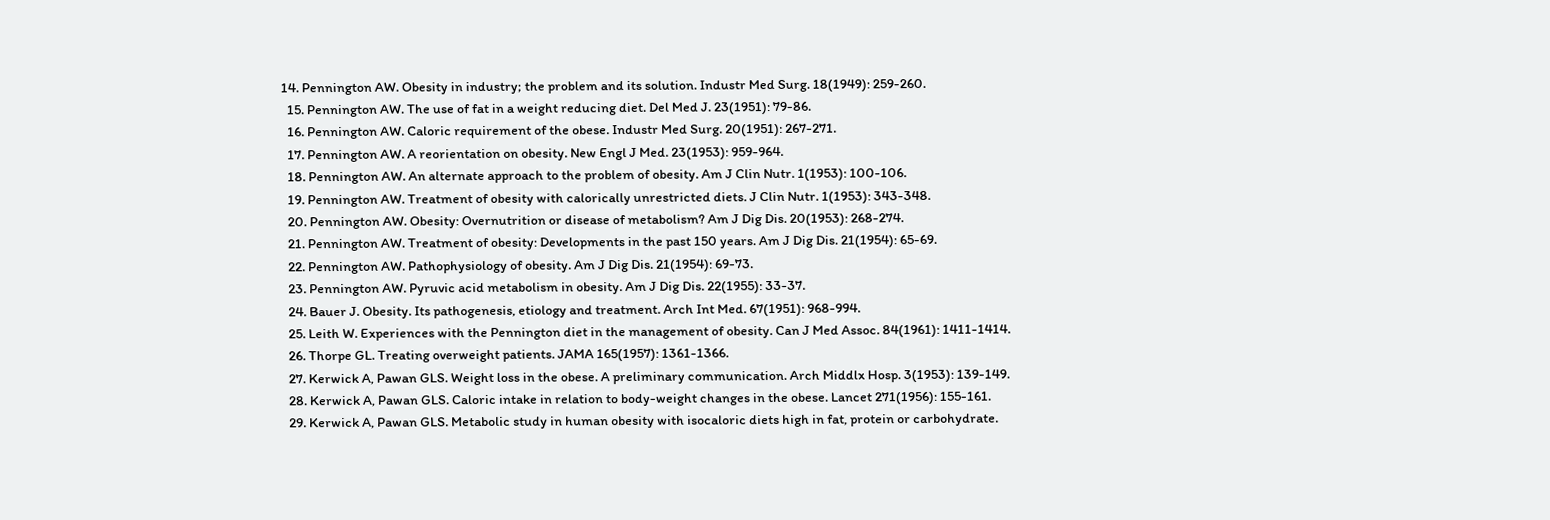14. Pennington AW. Obesity in industry; the problem and its solution. Industr Med Surg. 18(1949): 259-260.
  15. Pennington AW. The use of fat in a weight reducing diet. Del Med J. 23(1951): 79-86.
  16. Pennington AW. Caloric requirement of the obese. Industr Med Surg. 20(1951): 267-271.
  17. Pennington AW. A reorientation on obesity. New Engl J Med. 23(1953): 959-964.
  18. Pennington AW. An alternate approach to the problem of obesity. Am J Clin Nutr. 1(1953): 100-106.
  19. Pennington AW. Treatment of obesity with calorically unrestricted diets. J Clin Nutr. 1(1953): 343-348.
  20. Pennington AW. Obesity: Overnutrition or disease of metabolism? Am J Dig Dis. 20(1953): 268-274.
  21. Pennington AW. Treatment of obesity: Developments in the past 150 years. Am J Dig Dis. 21(1954): 65-69.
  22. Pennington AW. Pathophysiology of obesity. Am J Dig Dis. 21(1954): 69-73.
  23. Pennington AW. Pyruvic acid metabolism in obesity. Am J Dig Dis. 22(1955): 33-37.
  24. Bauer J. Obesity. Its pathogenesis, etiology and treatment. Arch Int Med. 67(1951): 968-994.
  25. Leith W. Experiences with the Pennington diet in the management of obesity. Can J Med Assoc. 84(1961): 1411-1414.
  26. Thorpe GL. Treating overweight patients. JAMA 165(1957): 1361-1366.
  27. Kerwick A, Pawan GLS. Weight loss in the obese. A preliminary communication. Arch Middlx Hosp. 3(1953): 139-149.
  28. Kerwick A, Pawan GLS. Caloric intake in relation to body-weight changes in the obese. Lancet 271(1956): 155-161.
  29. Kerwick A, Pawan GLS. Metabolic study in human obesity with isocaloric diets high in fat, protein or carbohydrate.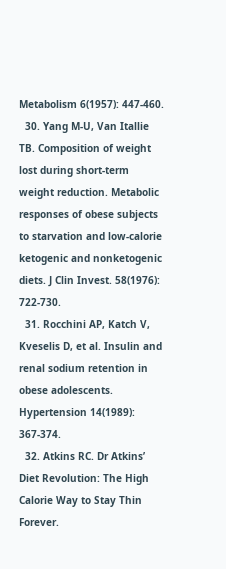Metabolism 6(1957): 447-460.
  30. Yang M-U, Van Itallie TB. Composition of weight lost during short-term weight reduction. Metabolic responses of obese subjects to starvation and low-calorie ketogenic and nonketogenic diets. J Clin Invest. 58(1976): 722-730.
  31. Rocchini AP, Katch V, Kveselis D, et al. Insulin and renal sodium retention in obese adolescents. Hypertension 14(1989): 367-374.
  32. Atkins RC. Dr Atkins’ Diet Revolution: The High Calorie Way to Stay Thin Forever.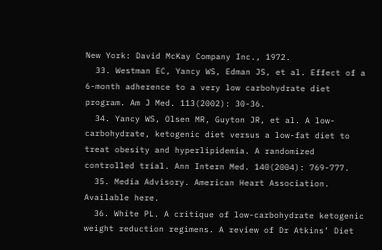New York: David McKay Company Inc., 1972.
  33. Westman EC, Yancy WS, Edman JS, et al. Effect of a 6-month adherence to a very low carbohydrate diet program. Am J Med. 113(2002): 30-36.
  34. Yancy WS, Olsen MR, Guyton JR, et al. A low-carbohydrate, ketogenic diet versus a low-fat diet to treat obesity and hyperlipidemia. A randomized controlled trial. Ann Intern Med. 140(2004): 769-777.
  35. Media Advisory. American Heart Association. Available here.
  36. White PL. A critique of low-carbohydrate ketogenic weight reduction regimens. A review of Dr Atkins’ Diet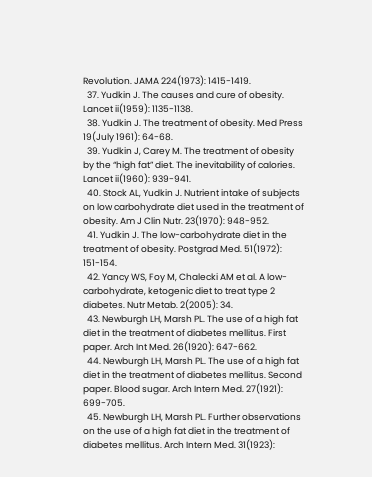Revolution. JAMA 224(1973): 1415-1419.
  37. Yudkin J. The causes and cure of obesity. Lancet ii(1959): 1135-1138.
  38. Yudkin J. The treatment of obesity. Med Press 19(July 1961): 64-68.
  39. Yudkin J, Carey M. The treatment of obesity by the “high fat” diet. The inevitability of calories. Lancet ii(1960): 939-941.
  40. Stock AL, Yudkin J. Nutrient intake of subjects on low carbohydrate diet used in the treatment of obesity. Am J Clin Nutr. 23(1970): 948-952.
  41. Yudkin J. The low-carbohydrate diet in the treatment of obesity. Postgrad Med. 51(1972): 151-154.
  42. Yancy WS, Foy M, Chalecki AM et al. A low-carbohydrate, ketogenic diet to treat type 2 diabetes. Nutr Metab. 2(2005): 34.
  43. Newburgh LH, Marsh PL. The use of a high fat diet in the treatment of diabetes mellitus. First paper. Arch Int Med. 26(1920): 647-662.
  44. Newburgh LH, Marsh PL. The use of a high fat diet in the treatment of diabetes mellitus. Second paper. Blood sugar. Arch Intern Med. 27(1921): 699-705.
  45. Newburgh LH, Marsh PL. Further observations on the use of a high fat diet in the treatment of diabetes mellitus. Arch Intern Med. 31(1923):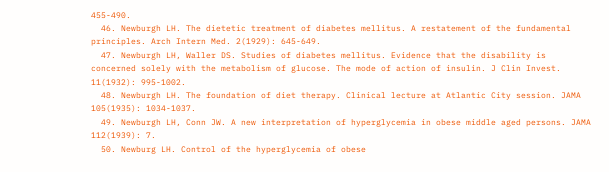455-490.
  46. Newburgh LH. The dietetic treatment of diabetes mellitus. A restatement of the fundamental principles. Arch Intern Med. 2(1929): 645-649.
  47. Newburgh LH, Waller DS. Studies of diabetes mellitus. Evidence that the disability is concerned solely with the metabolism of glucose. The mode of action of insulin. J Clin Invest. 11(1932): 995-1002.
  48. Newburgh LH. The foundation of diet therapy. Clinical lecture at Atlantic City session. JAMA 105(1935): 1034-1037.
  49. Newburgh LH, Conn JW. A new interpretation of hyperglycemia in obese middle aged persons. JAMA 112(1939): 7.
  50. Newburg LH. Control of the hyperglycemia of obese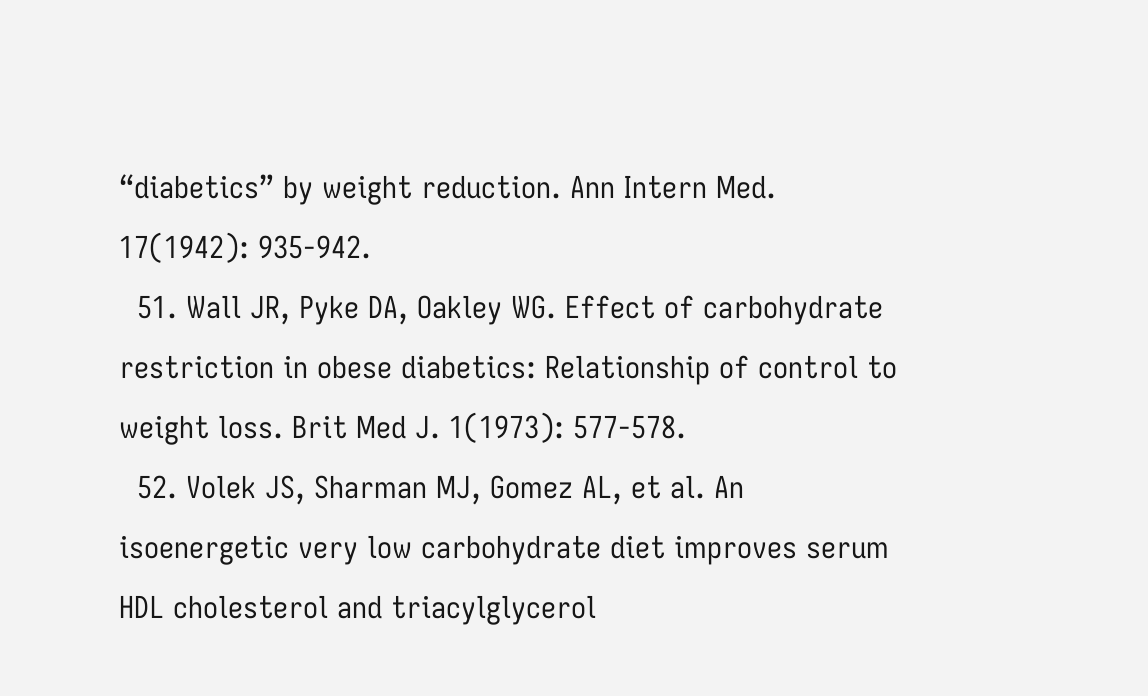“diabetics” by weight reduction. Ann Intern Med. 17(1942): 935-942.
  51. Wall JR, Pyke DA, Oakley WG. Effect of carbohydrate restriction in obese diabetics: Relationship of control to weight loss. Brit Med J. 1(1973): 577-578.
  52. Volek JS, Sharman MJ, Gomez AL, et al. An isoenergetic very low carbohydrate diet improves serum HDL cholesterol and triacylglycerol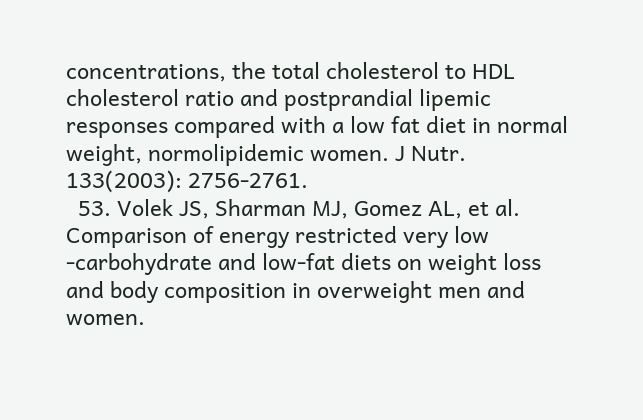concentrations, the total cholesterol to HDL cholesterol ratio and postprandial lipemic responses compared with a low fat diet in normal weight, normolipidemic women. J Nutr. 133(2003): 2756-2761.
  53. Volek JS, Sharman MJ, Gomez AL, et al. Comparison of energy restricted very low -carbohydrate and low-fat diets on weight loss and body composition in overweight men and women.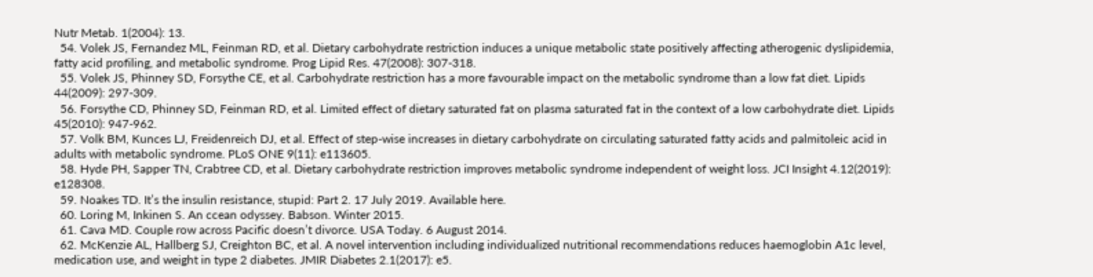Nutr Metab. 1(2004): 13.
  54. Volek JS, Fernandez ML, Feinman RD, et al. Dietary carbohydrate restriction induces a unique metabolic state positively affecting atherogenic dyslipidemia, fatty acid profiling, and metabolic syndrome. Prog Lipid Res. 47(2008): 307-318.
  55. Volek JS, Phinney SD, Forsythe CE, et al. Carbohydrate restriction has a more favourable impact on the metabolic syndrome than a low fat diet. Lipids 44(2009): 297-309.
  56. Forsythe CD, Phinney SD, Feinman RD, et al. Limited effect of dietary saturated fat on plasma saturated fat in the context of a low carbohydrate diet. Lipids 45(2010): 947-962.
  57. Volk BM, Kunces LJ, Freidenreich DJ, et al. Effect of step-wise increases in dietary carbohydrate on circulating saturated fatty acids and palmitoleic acid in adults with metabolic syndrome. PLoS ONE 9(11): e113605.
  58. Hyde PH, Sapper TN, Crabtree CD, et al. Dietary carbohydrate restriction improves metabolic syndrome independent of weight loss. JCI Insight 4.12(2019): e128308.
  59. Noakes TD. It’s the insulin resistance, stupid: Part 2. 17 July 2019. Available here.
  60. Loring M, Inkinen S. An ccean odyssey. Babson. Winter 2015.
  61. Cava MD. Couple row across Pacific doesn’t divorce. USA Today. 6 August 2014.
  62. McKenzie AL, Hallberg SJ, Creighton BC, et al. A novel intervention including individualized nutritional recommendations reduces haemoglobin A1c level, medication use, and weight in type 2 diabetes. JMIR Diabetes 2.1(2017): e5.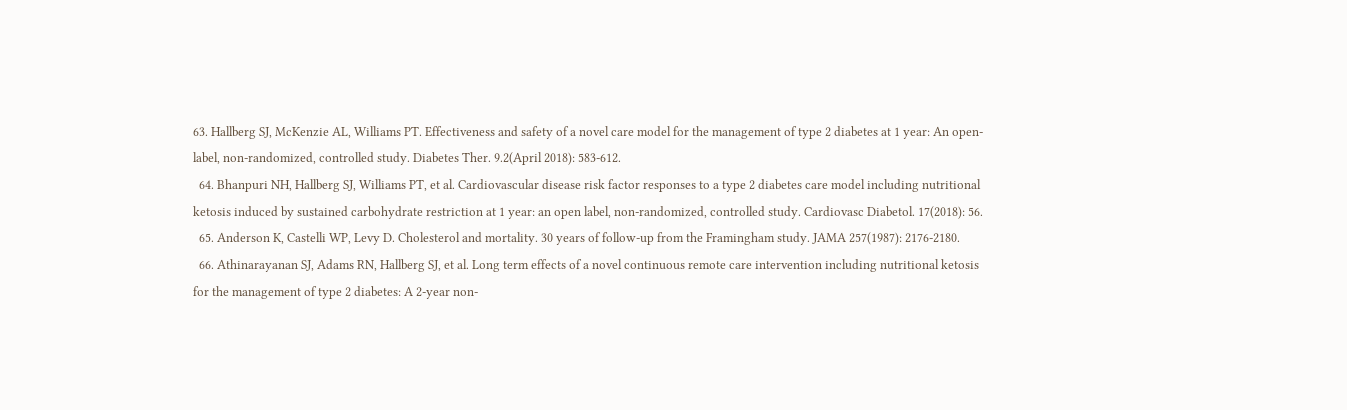63. Hallberg SJ, McKenzie AL, Williams PT. Effectiveness and safety of a novel care model for the management of type 2 diabetes at 1 year: An open-label, non-randomized, controlled study. Diabetes Ther. 9.2(April 2018): 583-612.
  64. Bhanpuri NH, Hallberg SJ, Williams PT, et al. Cardiovascular disease risk factor responses to a type 2 diabetes care model including nutritional ketosis induced by sustained carbohydrate restriction at 1 year: an open label, non-randomized, controlled study. Cardiovasc Diabetol. 17(2018): 56.
  65. Anderson K, Castelli WP, Levy D. Cholesterol and mortality. 30 years of follow-up from the Framingham study. JAMA 257(1987): 2176-2180.
  66. Athinarayanan SJ, Adams RN, Hallberg SJ, et al. Long term effects of a novel continuous remote care intervention including nutritional ketosis for the management of type 2 diabetes: A 2-year non-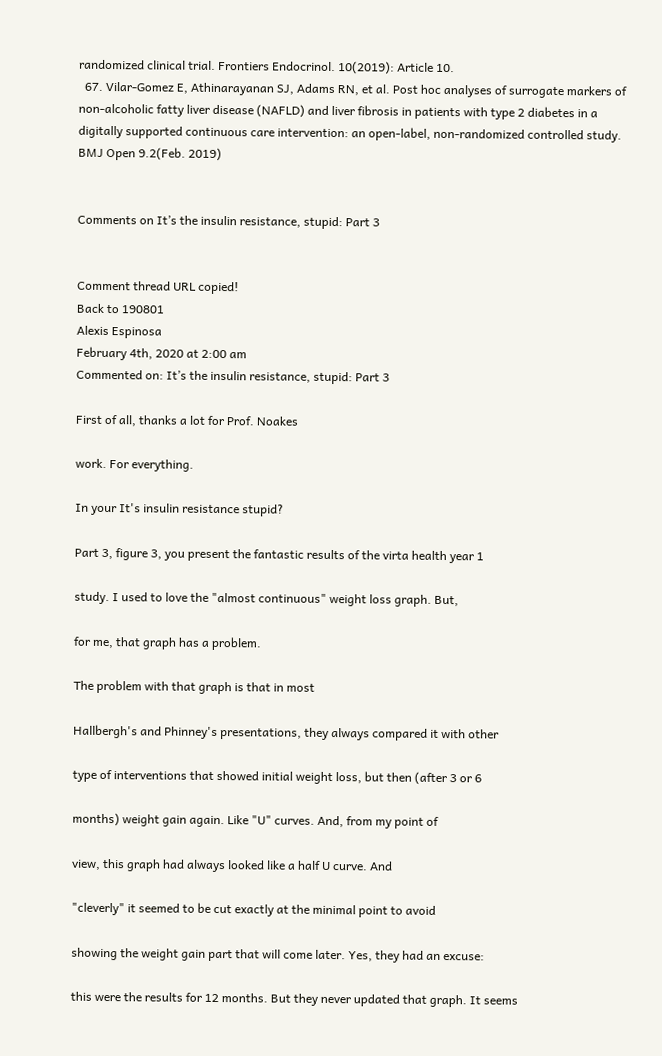randomized clinical trial. Frontiers Endocrinol. 10(2019): Article 10.
  67. Vilar-Gomez E, Athinarayanan SJ, Adams RN, et al. Post hoc analyses of surrogate markers of non-alcoholic fatty liver disease (NAFLD) and liver fibrosis in patients with type 2 diabetes in a digitally supported continuous care intervention: an open-label, non-randomized controlled study. BMJ Open 9.2(Feb. 2019)


Comments on It’s the insulin resistance, stupid: Part 3


Comment thread URL copied!
Back to 190801
Alexis Espinosa
February 4th, 2020 at 2:00 am
Commented on: It’s the insulin resistance, stupid: Part 3

First of all, thanks a lot for Prof. Noakes

work. For everything.

In your It's insulin resistance stupid?

Part 3, figure 3, you present the fantastic results of the virta health year 1

study. I used to love the "almost continuous" weight loss graph. But,

for me, that graph has a problem.

The problem with that graph is that in most

Hallbergh's and Phinney's presentations, they always compared it with other

type of interventions that showed initial weight loss, but then (after 3 or 6

months) weight gain again. Like "U" curves. And, from my point of

view, this graph had always looked like a half U curve. And

"cleverly" it seemed to be cut exactly at the minimal point to avoid

showing the weight gain part that will come later. Yes, they had an excuse:

this were the results for 12 months. But they never updated that graph. It seems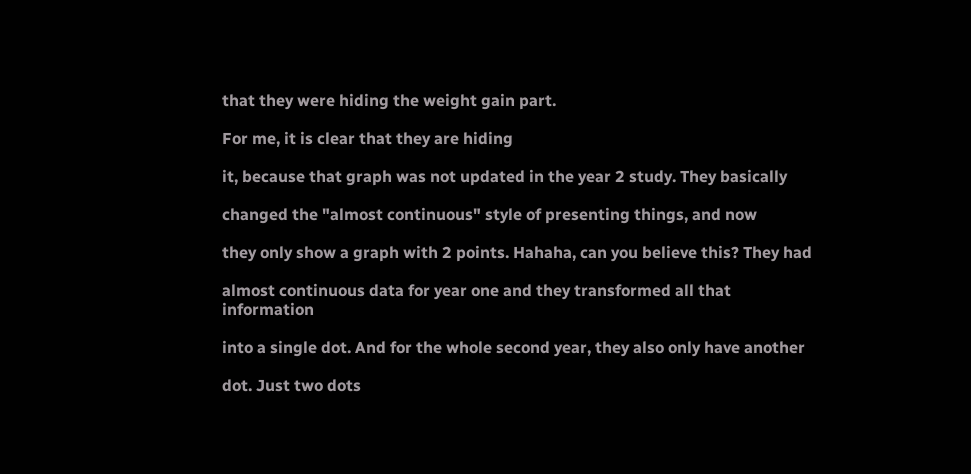that they were hiding the weight gain part.

For me, it is clear that they are hiding

it, because that graph was not updated in the year 2 study. They basically

changed the "almost continuous" style of presenting things, and now

they only show a graph with 2 points. Hahaha, can you believe this? They had

almost continuous data for year one and they transformed all that information

into a single dot. And for the whole second year, they also only have another

dot. Just two dots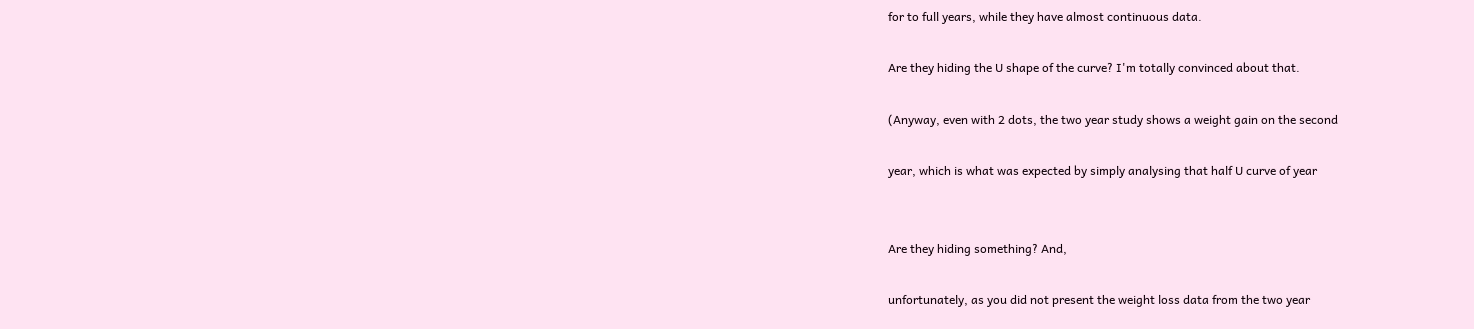for to full years, while they have almost continuous data.

Are they hiding the U shape of the curve? I'm totally convinced about that.

(Anyway, even with 2 dots, the two year study shows a weight gain on the second

year, which is what was expected by simply analysing that half U curve of year


Are they hiding something? And,

unfortunately, as you did not present the weight loss data from the two year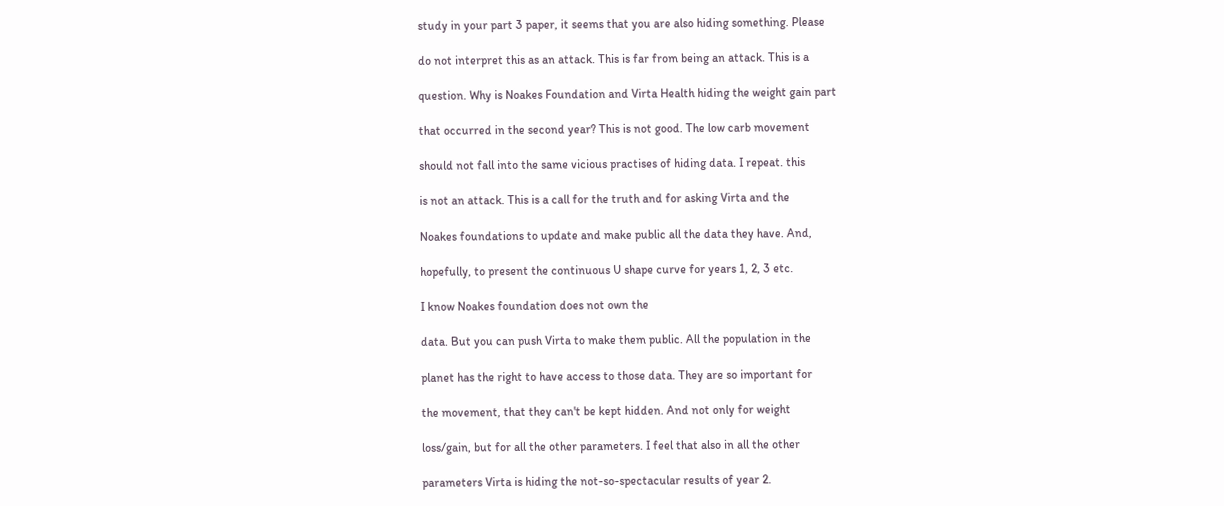study in your part 3 paper, it seems that you are also hiding something. Please

do not interpret this as an attack. This is far from being an attack. This is a

question. Why is Noakes Foundation and Virta Health hiding the weight gain part

that occurred in the second year? This is not good. The low carb movement

should not fall into the same vicious practises of hiding data. I repeat. this

is not an attack. This is a call for the truth and for asking Virta and the

Noakes foundations to update and make public all the data they have. And,

hopefully, to present the continuous U shape curve for years 1, 2, 3 etc.

I know Noakes foundation does not own the

data. But you can push Virta to make them public. All the population in the

planet has the right to have access to those data. They are so important for

the movement, that they can't be kept hidden. And not only for weight

loss/gain, but for all the other parameters. I feel that also in all the other

parameters Virta is hiding the not-so-spectacular results of year 2.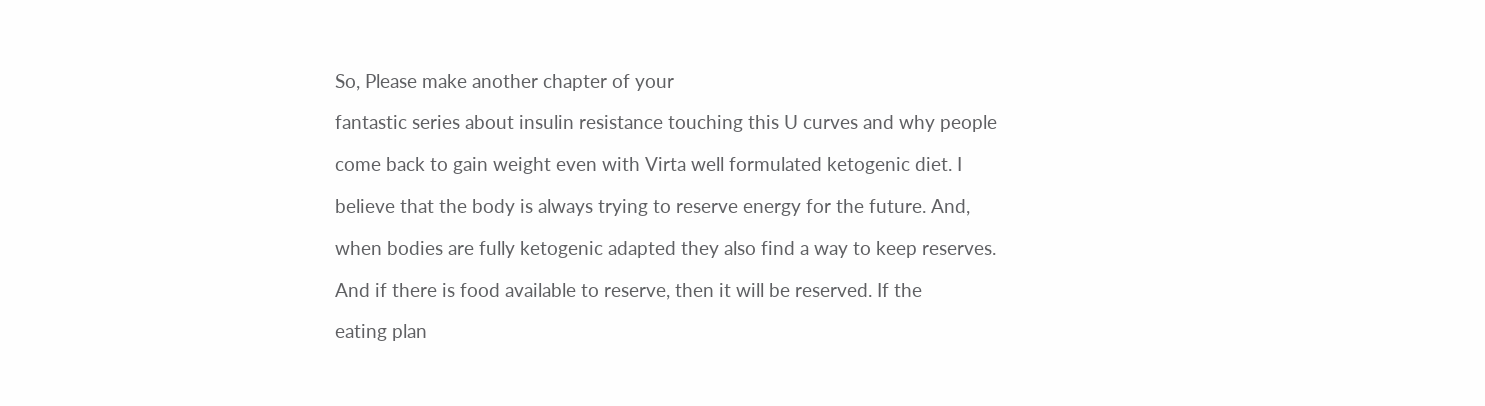So, Please make another chapter of your

fantastic series about insulin resistance touching this U curves and why people

come back to gain weight even with Virta well formulated ketogenic diet. I

believe that the body is always trying to reserve energy for the future. And,

when bodies are fully ketogenic adapted they also find a way to keep reserves.

And if there is food available to reserve, then it will be reserved. If the

eating plan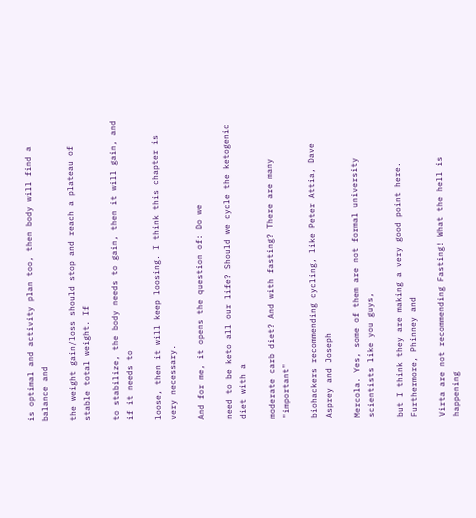is optimal and activity plan too, then body will find a balance and

the weight gain/loss should stop and reach a plateau of stable total weight. If

to stabilize, the body needs to gain, then it will gain, and if it needs to

loose, then it will keep loosing. I think this chapter is very necessary.

And for me, it opens the question of: Do we

need to be keto all our life? Should we cycle the ketogenic diet with a

moderate carb diet? And with fasting? There are many "important"

biohackers recommending cycling, like Peter Attia, Dave Asprey and Joseph

Mercola. Yes, some of them are not formal university scientists like you guys,

but I think they are making a very good point here. Furthermore, Phinney and

Virta are not recommending Fasting! What the hell is happening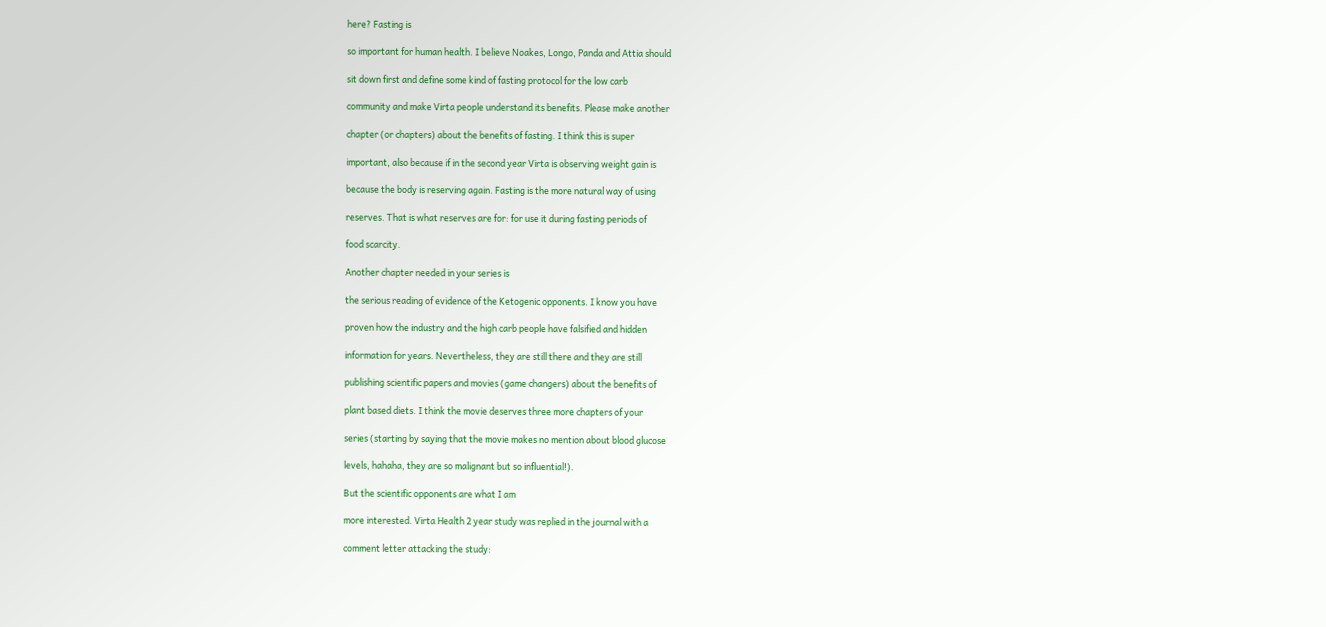here? Fasting is

so important for human health. I believe Noakes, Longo, Panda and Attia should

sit down first and define some kind of fasting protocol for the low carb

community and make Virta people understand its benefits. Please make another

chapter (or chapters) about the benefits of fasting. I think this is super

important, also because if in the second year Virta is observing weight gain is

because the body is reserving again. Fasting is the more natural way of using

reserves. That is what reserves are for: for use it during fasting periods of

food scarcity.

Another chapter needed in your series is

the serious reading of evidence of the Ketogenic opponents. I know you have

proven how the industry and the high carb people have falsified and hidden

information for years. Nevertheless, they are still there and they are still

publishing scientific papers and movies (game changers) about the benefits of

plant based diets. I think the movie deserves three more chapters of your

series (starting by saying that the movie makes no mention about blood glucose

levels, hahaha, they are so malignant but so influential!).

But the scientific opponents are what I am

more interested. Virta Health 2 year study was replied in the journal with a

comment letter attacking the study: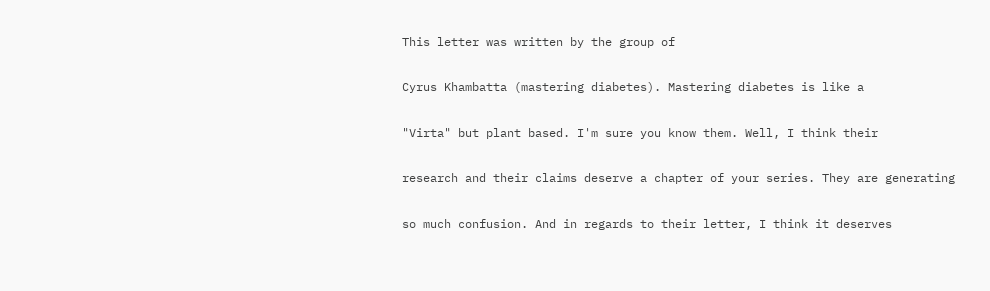This letter was written by the group of

Cyrus Khambatta (mastering diabetes). Mastering diabetes is like a

"Virta" but plant based. I'm sure you know them. Well, I think their

research and their claims deserve a chapter of your series. They are generating

so much confusion. And in regards to their letter, I think it deserves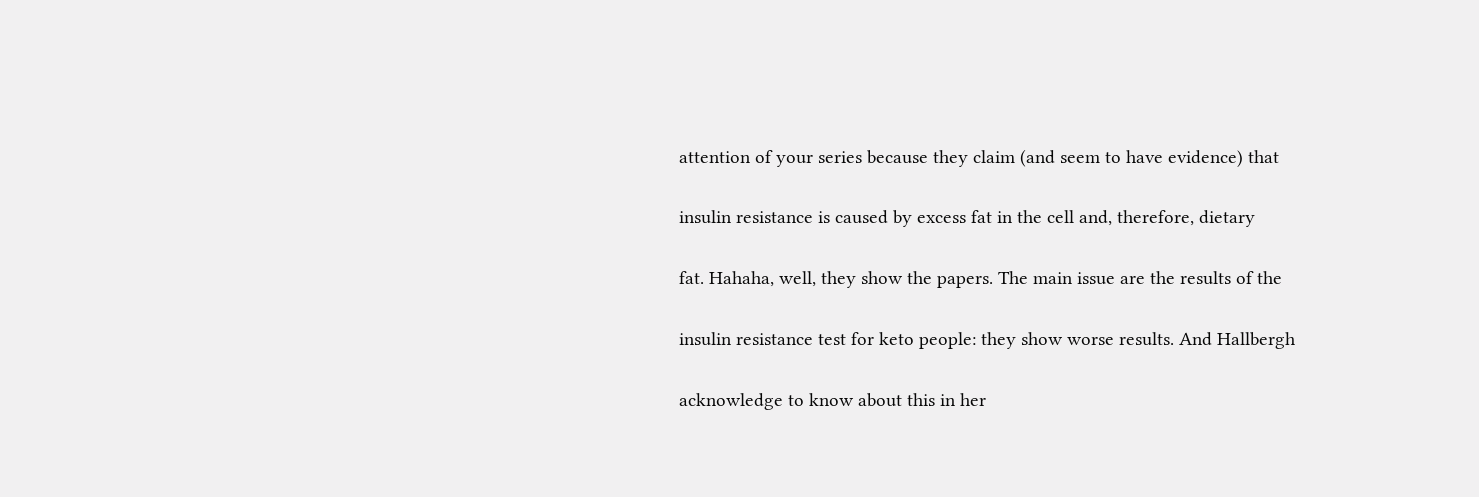attention of your series because they claim (and seem to have evidence) that

insulin resistance is caused by excess fat in the cell and, therefore, dietary

fat. Hahaha, well, they show the papers. The main issue are the results of the

insulin resistance test for keto people: they show worse results. And Hallbergh

acknowledge to know about this in her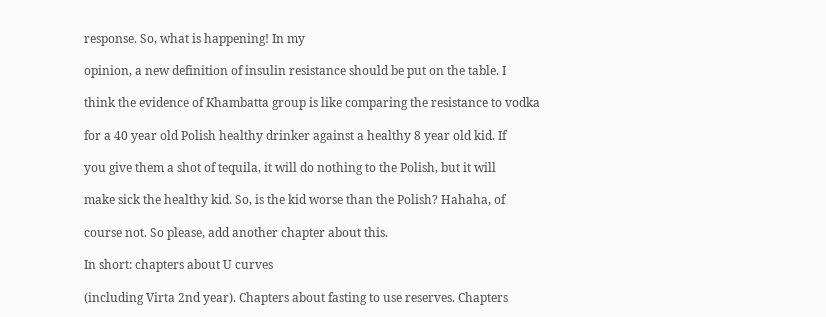response. So, what is happening! In my

opinion, a new definition of insulin resistance should be put on the table. I

think the evidence of Khambatta group is like comparing the resistance to vodka

for a 40 year old Polish healthy drinker against a healthy 8 year old kid. If

you give them a shot of tequila, it will do nothing to the Polish, but it will

make sick the healthy kid. So, is the kid worse than the Polish? Hahaha, of

course not. So please, add another chapter about this.

In short: chapters about U curves

(including Virta 2nd year). Chapters about fasting to use reserves. Chapters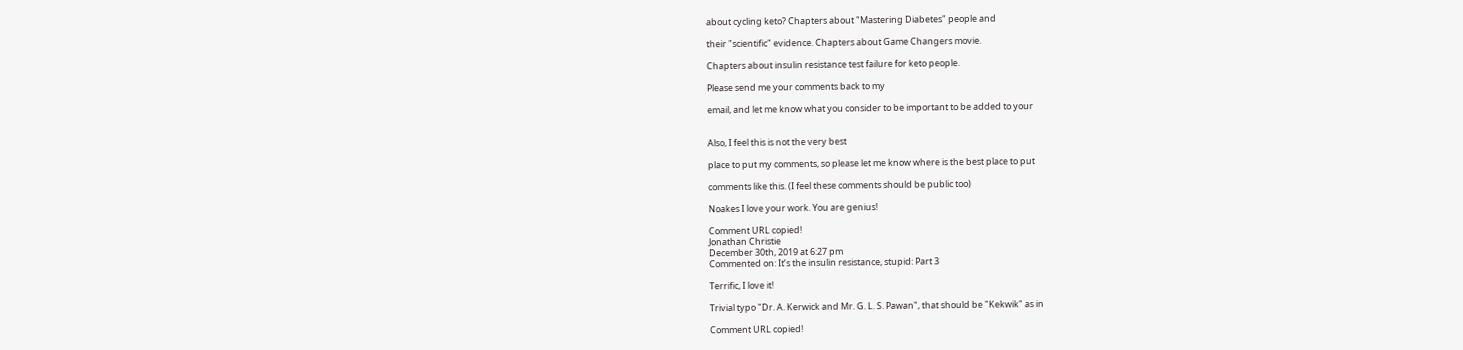about cycling keto? Chapters about "Mastering Diabetes" people and

their "scientific" evidence. Chapters about Game Changers movie.

Chapters about insulin resistance test failure for keto people.

Please send me your comments back to my

email, and let me know what you consider to be important to be added to your


Also, I feel this is not the very best

place to put my comments, so please let me know where is the best place to put

comments like this. (I feel these comments should be public too)

Noakes I love your work. You are genius!

Comment URL copied!
Jonathan Christie
December 30th, 2019 at 6:27 pm
Commented on: It’s the insulin resistance, stupid: Part 3

Terrific, I love it!

Trivial typo "Dr. A. Kerwick and Mr. G. L. S. Pawan", that should be "Kekwik" as in

Comment URL copied!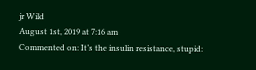jr Wild
August 1st, 2019 at 7:16 am
Commented on: It’s the insulin resistance, stupid: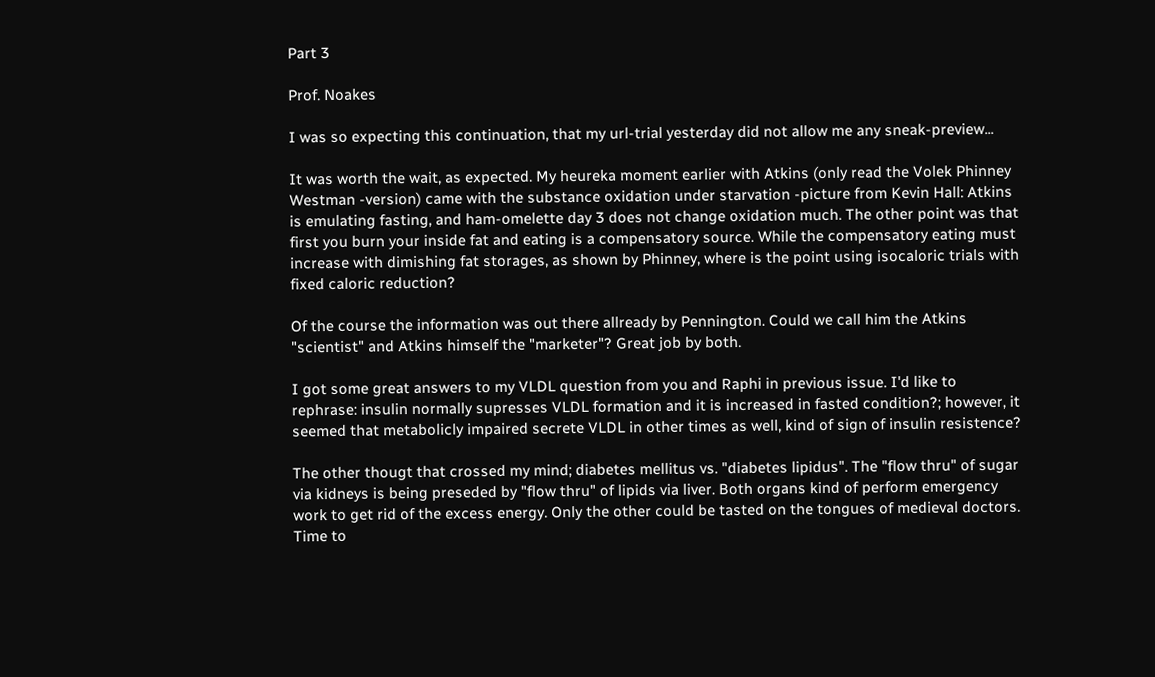Part 3

Prof. Noakes

I was so expecting this continuation, that my url-trial yesterday did not allow me any sneak-preview...

It was worth the wait, as expected. My heureka moment earlier with Atkins (only read the Volek Phinney Westman -version) came with the substance oxidation under starvation -picture from Kevin Hall: Atkins is emulating fasting, and ham-omelette day 3 does not change oxidation much. The other point was that first you burn your inside fat and eating is a compensatory source. While the compensatory eating must increase with dimishing fat storages, as shown by Phinney, where is the point using isocaloric trials with fixed caloric reduction?

Of the course the information was out there allready by Pennington. Could we call him the Atkins "scientist" and Atkins himself the "marketer"? Great job by both.

I got some great answers to my VLDL question from you and Raphi in previous issue. I'd like to rephrase: insulin normally supresses VLDL formation and it is increased in fasted condition?; however, it seemed that metabolicly impaired secrete VLDL in other times as well, kind of sign of insulin resistence?

The other thougt that crossed my mind; diabetes mellitus vs. "diabetes lipidus". The "flow thru" of sugar via kidneys is being preseded by "flow thru" of lipids via liver. Both organs kind of perform emergency work to get rid of the excess energy. Only the other could be tasted on the tongues of medieval doctors. Time to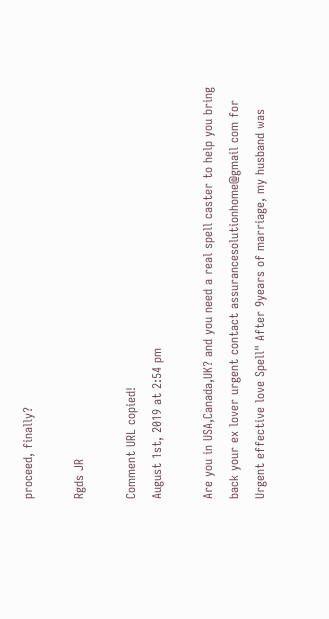proceed, finally?

Rgds JR

Comment URL copied!
August 1st, 2019 at 2:54 pm

Are you in USA,Canada,UK? and you need a real spell caster to help you bring back your ex lover urgent contact assurancesolutionhome@gmail com for Urgent effective love Spell" After 9years of marriage, my husband was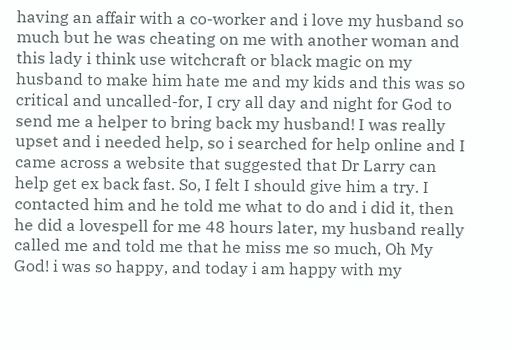having an affair with a co-worker and i love my husband so much but he was cheating on me with another woman and this lady i think use witchcraft or black magic on my husband to make him hate me and my kids and this was so critical and uncalled-for, I cry all day and night for God to send me a helper to bring back my husband! I was really upset and i needed help, so i searched for help online and I came across a website that suggested that Dr Larry can help get ex back fast. So, I felt I should give him a try. I contacted him and he told me what to do and i did it, then he did a lovespell for me 48 hours later, my husband really called me and told me that he miss me so much, Oh My God! i was so happy, and today i am happy with my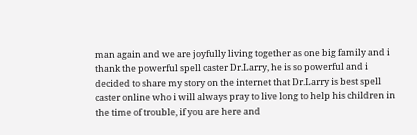man again and we are joyfully living together as one big family and i thank the powerful spell caster Dr.Larry, he is so powerful and i decided to share my story on the internet that Dr.Larry is best spell caster online who i will always pray to live long to help his children in the time of trouble, if you are here and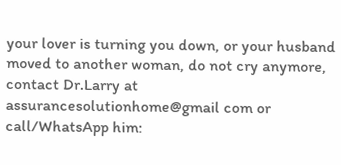your lover is turning you down, or your husband moved to another woman, do not cry anymore, contact Dr.Larry at assurancesolutionhome@gmail com or call/WhatsApp him: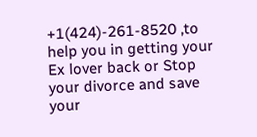+1(424)-261-8520 ,to help you in getting your Ex lover back or Stop your divorce and save your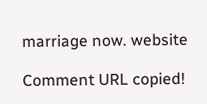marriage now. website

Comment URL copied!